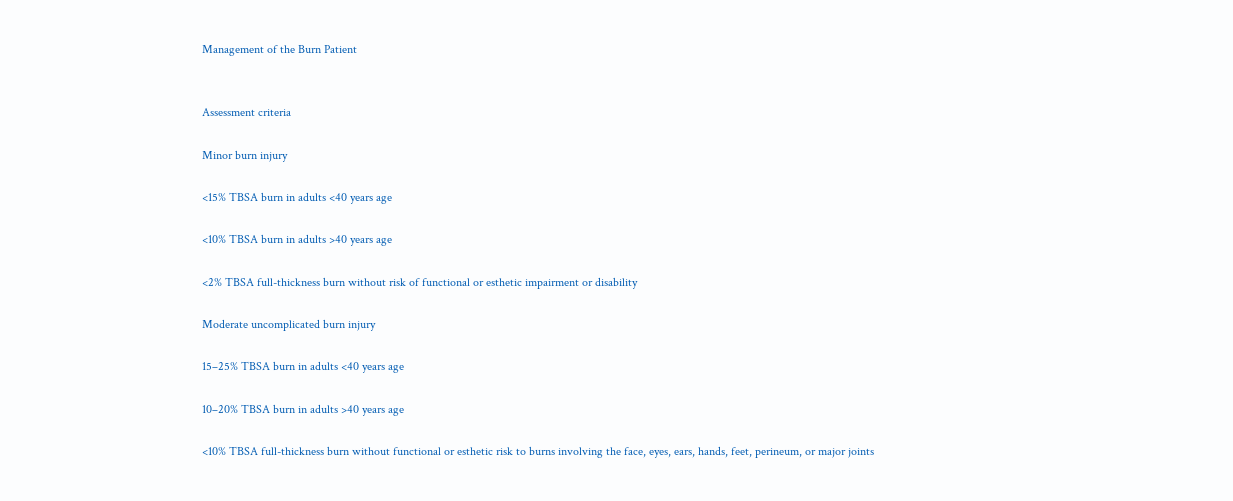Management of the Burn Patient


Assessment criteria

Minor burn injury

<15% TBSA burn in adults <40 years age

<10% TBSA burn in adults >40 years age

<2% TBSA full-thickness burn without risk of functional or esthetic impairment or disability

Moderate uncomplicated burn injury

15–25% TBSA burn in adults <40 years age

10–20% TBSA burn in adults >40 years age

<10% TBSA full-thickness burn without functional or esthetic risk to burns involving the face, eyes, ears, hands, feet, perineum, or major joints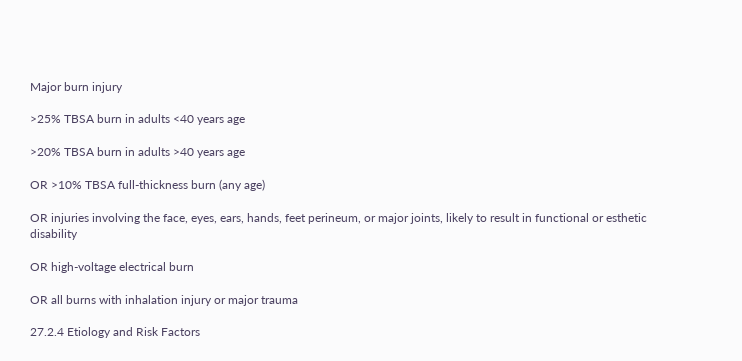Major burn injury

>25% TBSA burn in adults <40 years age

>20% TBSA burn in adults >40 years age

OR >10% TBSA full-thickness burn (any age)

OR injuries involving the face, eyes, ears, hands, feet perineum, or major joints, likely to result in functional or esthetic disability

OR high-voltage electrical burn

OR all burns with inhalation injury or major trauma

27.2.4 Etiology and Risk Factors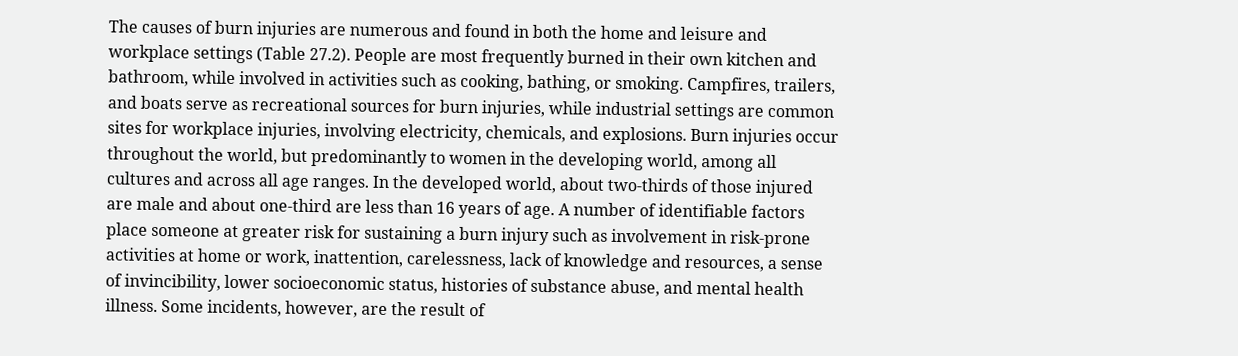The causes of burn injuries are numerous and found in both the home and leisure and workplace settings (Table 27.2). People are most frequently burned in their own kitchen and bathroom, while involved in activities such as cooking, bathing, or smoking. Campfires, trailers, and boats serve as recreational sources for burn injuries, while industrial settings are common sites for workplace injuries, involving electricity, chemicals, and explosions. Burn injuries occur throughout the world, but predominantly to women in the developing world, among all cultures and across all age ranges. In the developed world, about two-thirds of those injured are male and about one-third are less than 16 years of age. A number of identifiable factors place someone at greater risk for sustaining a burn injury such as involvement in risk-prone activities at home or work, inattention, carelessness, lack of knowledge and resources, a sense of invincibility, lower socioeconomic status, histories of substance abuse, and mental health illness. Some incidents, however, are the result of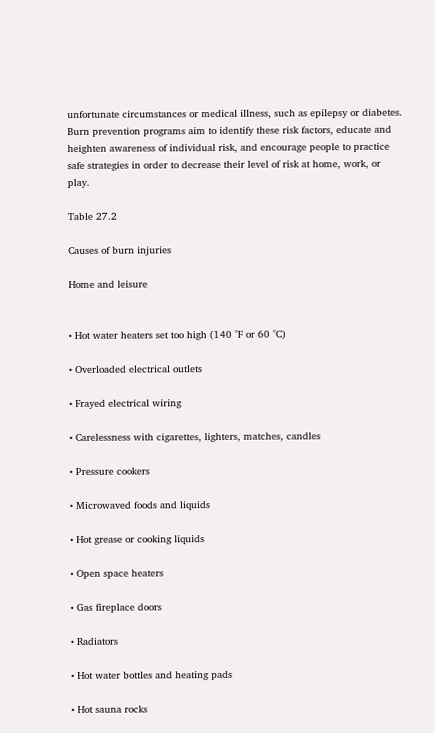unfortunate circumstances or medical illness, such as epilepsy or diabetes. Burn prevention programs aim to identify these risk factors, educate and heighten awareness of individual risk, and encourage people to practice safe strategies in order to decrease their level of risk at home, work, or play.

Table 27.2

Causes of burn injuries

Home and leisure


• Hot water heaters set too high (140 °F or 60 °C)

• Overloaded electrical outlets

• Frayed electrical wiring

• Carelessness with cigarettes, lighters, matches, candles

• Pressure cookers

• Microwaved foods and liquids

• Hot grease or cooking liquids

• Open space heaters

• Gas fireplace doors

• Radiators

• Hot water bottles and heating pads

• Hot sauna rocks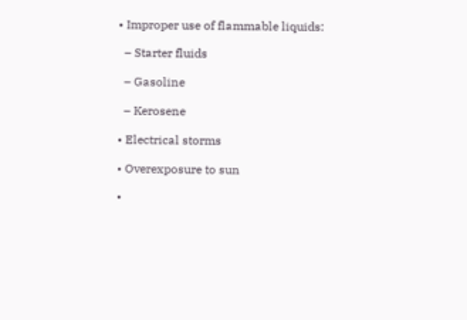• Improper use of flammable liquids:

  – Starter fluids

  – Gasoline

  – Kerosene

• Electrical storms

• Overexposure to sun

•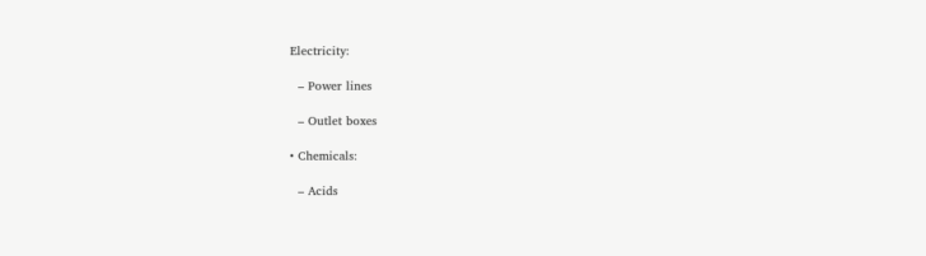Electricity:

  – Power lines

  – Outlet boxes

• Chemicals:

  – Acids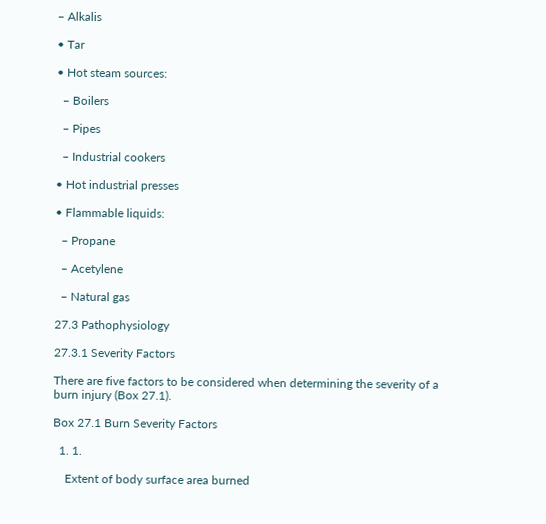– Alkalis

• Tar

• Hot steam sources:

  – Boilers

  – Pipes

  – Industrial cookers

• Hot industrial presses

• Flammable liquids:

  – Propane

  – Acetylene

  – Natural gas

27.3 Pathophysiology

27.3.1 Severity Factors

There are five factors to be considered when determining the severity of a burn injury (Box 27.1).

Box 27.1 Burn Severity Factors

  1. 1.

    Extent of body surface area burned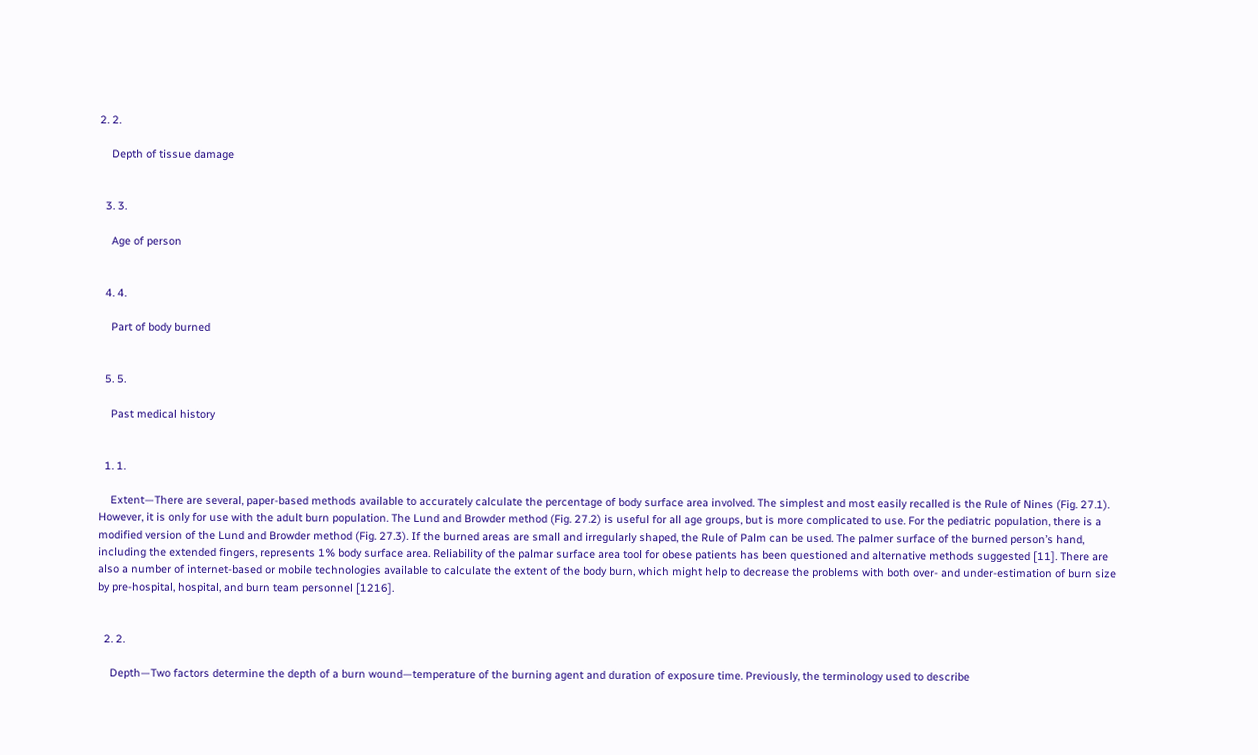2. 2.

    Depth of tissue damage


  3. 3.

    Age of person


  4. 4.

    Part of body burned


  5. 5.

    Past medical history


  1. 1.

    Extent—There are several, paper-based methods available to accurately calculate the percentage of body surface area involved. The simplest and most easily recalled is the Rule of Nines (Fig. 27.1). However, it is only for use with the adult burn population. The Lund and Browder method (Fig. 27.2) is useful for all age groups, but is more complicated to use. For the pediatric population, there is a modified version of the Lund and Browder method (Fig. 27.3). If the burned areas are small and irregularly shaped, the Rule of Palm can be used. The palmer surface of the burned person’s hand, including the extended fingers, represents 1% body surface area. Reliability of the palmar surface area tool for obese patients has been questioned and alternative methods suggested [11]. There are also a number of internet-based or mobile technologies available to calculate the extent of the body burn, which might help to decrease the problems with both over- and under-estimation of burn size by pre-hospital, hospital, and burn team personnel [1216].


  2. 2.

    Depth—Two factors determine the depth of a burn wound—temperature of the burning agent and duration of exposure time. Previously, the terminology used to describe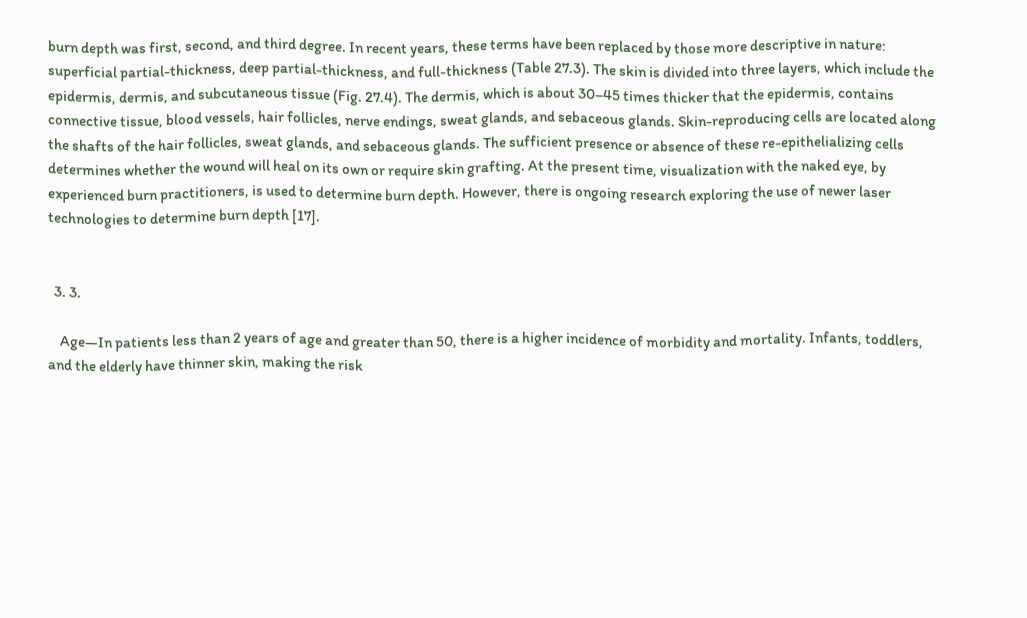burn depth was first, second, and third degree. In recent years, these terms have been replaced by those more descriptive in nature: superficial partial-thickness, deep partial-thickness, and full-thickness (Table 27.3). The skin is divided into three layers, which include the epidermis, dermis, and subcutaneous tissue (Fig. 27.4). The dermis, which is about 30–45 times thicker that the epidermis, contains connective tissue, blood vessels, hair follicles, nerve endings, sweat glands, and sebaceous glands. Skin-reproducing cells are located along the shafts of the hair follicles, sweat glands, and sebaceous glands. The sufficient presence or absence of these re-epithelializing cells determines whether the wound will heal on its own or require skin grafting. At the present time, visualization with the naked eye, by experienced burn practitioners, is used to determine burn depth. However, there is ongoing research exploring the use of newer laser technologies to determine burn depth [17].


  3. 3.

    Age—In patients less than 2 years of age and greater than 50, there is a higher incidence of morbidity and mortality. Infants, toddlers, and the elderly have thinner skin, making the risk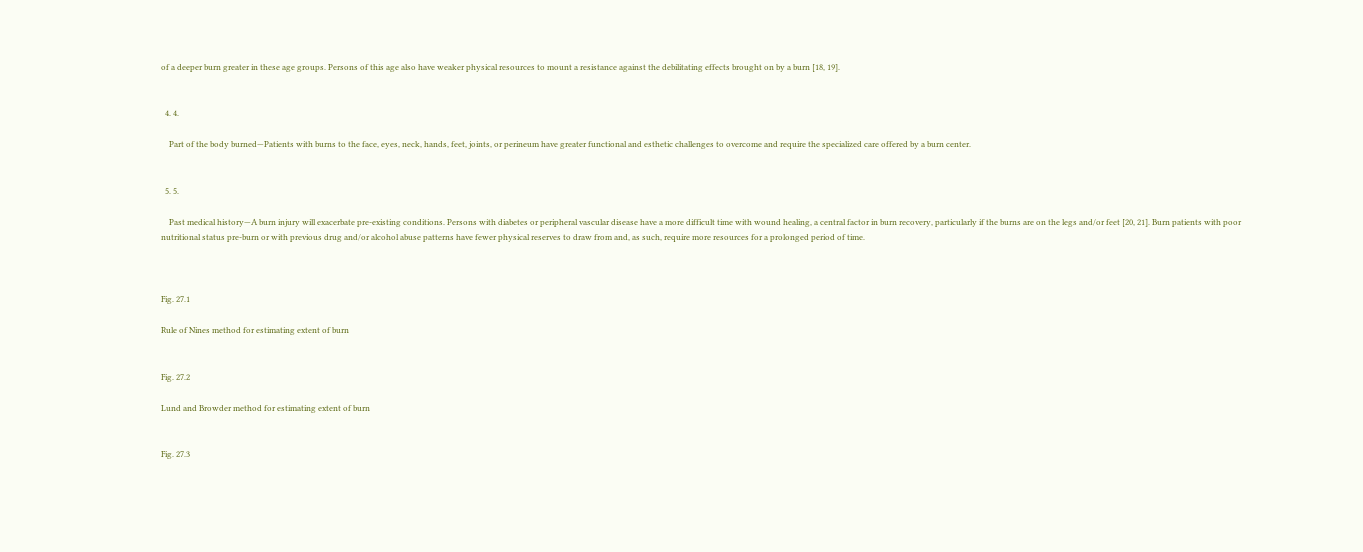of a deeper burn greater in these age groups. Persons of this age also have weaker physical resources to mount a resistance against the debilitating effects brought on by a burn [18, 19].


  4. 4.

    Part of the body burned—Patients with burns to the face, eyes, neck, hands, feet, joints, or perineum have greater functional and esthetic challenges to overcome and require the specialized care offered by a burn center.


  5. 5.

    Past medical history—A burn injury will exacerbate pre-existing conditions. Persons with diabetes or peripheral vascular disease have a more difficult time with wound healing, a central factor in burn recovery, particularly if the burns are on the legs and/or feet [20, 21]. Burn patients with poor nutritional status pre-burn or with previous drug and/or alcohol abuse patterns have fewer physical reserves to draw from and, as such, require more resources for a prolonged period of time.



Fig. 27.1

Rule of Nines method for estimating extent of burn


Fig. 27.2

Lund and Browder method for estimating extent of burn


Fig. 27.3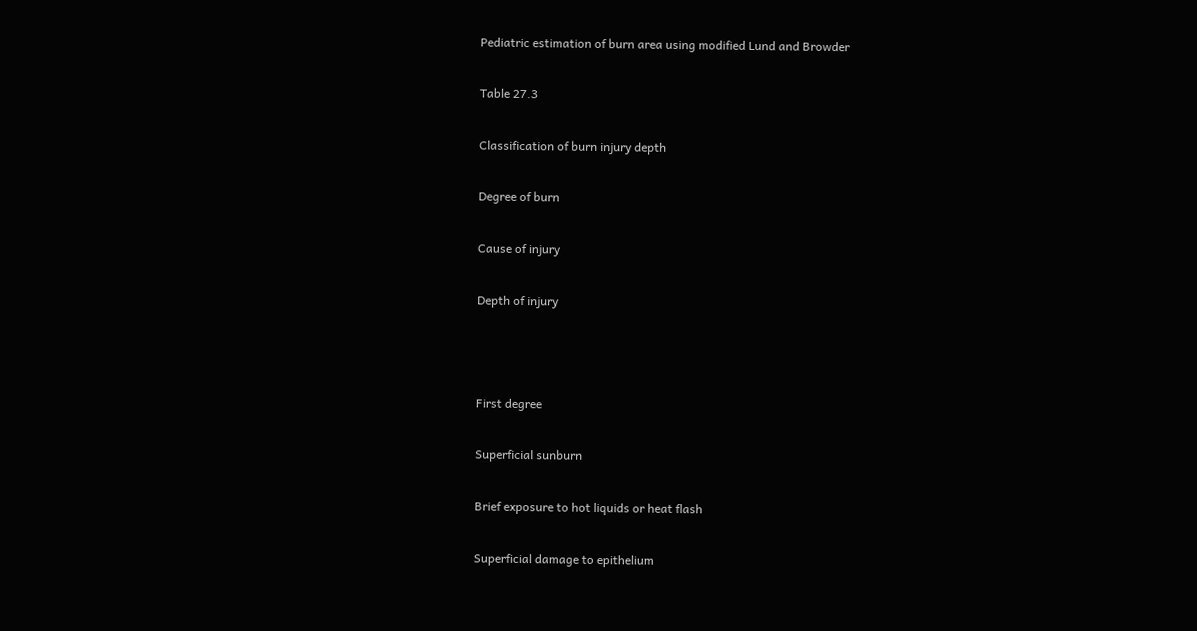Pediatric estimation of burn area using modified Lund and Browder

Table 27.3

Classification of burn injury depth

Degree of burn

Cause of injury

Depth of injury



First degree

Superficial sunburn

Brief exposure to hot liquids or heat flash

Superficial damage to epithelium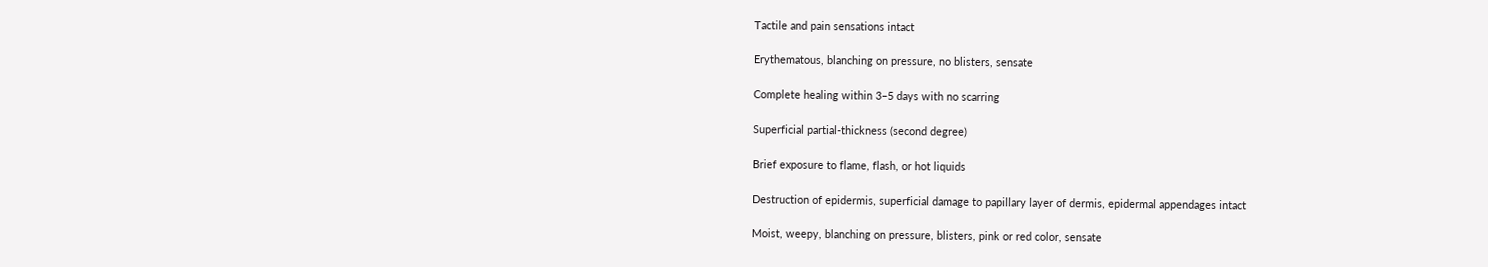Tactile and pain sensations intact

Erythematous, blanching on pressure, no blisters, sensate

Complete healing within 3–5 days with no scarring

Superficial partial-thickness (second degree)

Brief exposure to flame, flash, or hot liquids

Destruction of epidermis, superficial damage to papillary layer of dermis, epidermal appendages intact

Moist, weepy, blanching on pressure, blisters, pink or red color, sensate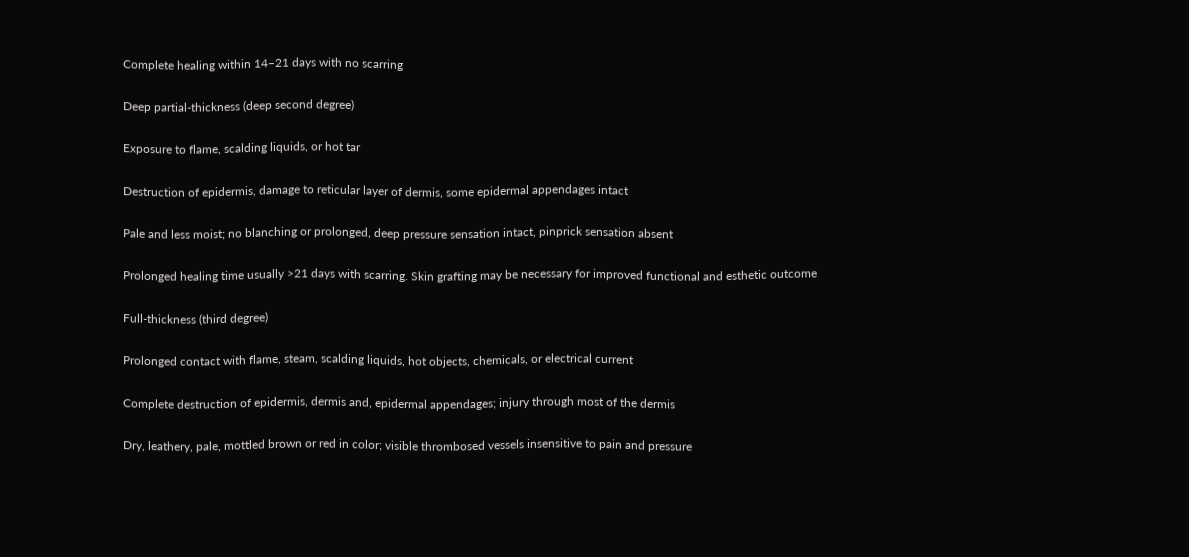Complete healing within 14–21 days with no scarring

Deep partial-thickness (deep second degree)

Exposure to flame, scalding liquids, or hot tar

Destruction of epidermis, damage to reticular layer of dermis, some epidermal appendages intact

Pale and less moist; no blanching or prolonged, deep pressure sensation intact, pinprick sensation absent

Prolonged healing time usually >21 days with scarring. Skin grafting may be necessary for improved functional and esthetic outcome

Full-thickness (third degree)

Prolonged contact with flame, steam, scalding liquids, hot objects, chemicals, or electrical current

Complete destruction of epidermis, dermis and, epidermal appendages; injury through most of the dermis

Dry, leathery, pale, mottled brown or red in color; visible thrombosed vessels insensitive to pain and pressure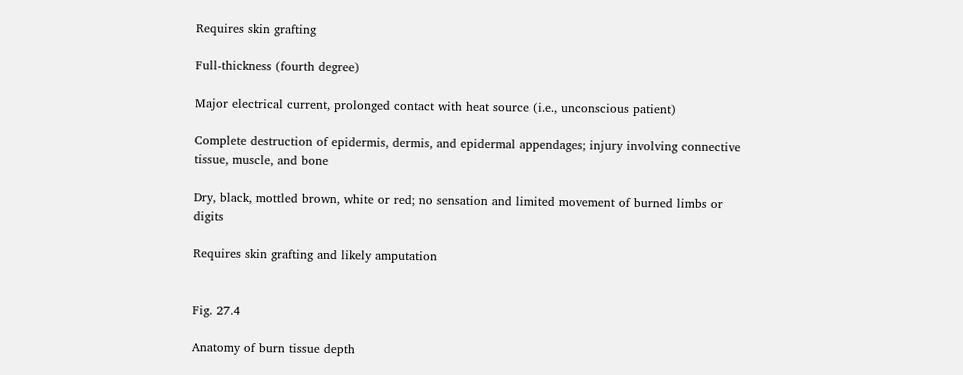Requires skin grafting

Full-thickness (fourth degree)

Major electrical current, prolonged contact with heat source (i.e., unconscious patient)

Complete destruction of epidermis, dermis, and epidermal appendages; injury involving connective tissue, muscle, and bone

Dry, black, mottled brown, white or red; no sensation and limited movement of burned limbs or digits

Requires skin grafting and likely amputation


Fig. 27.4

Anatomy of burn tissue depth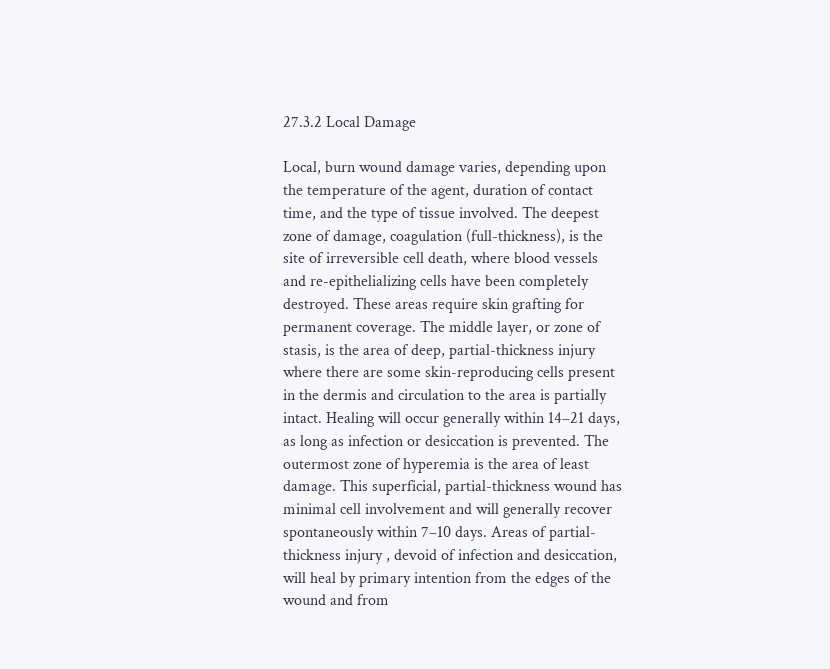27.3.2 Local Damage

Local, burn wound damage varies, depending upon the temperature of the agent, duration of contact time, and the type of tissue involved. The deepest zone of damage, coagulation (full-thickness), is the site of irreversible cell death, where blood vessels and re-epithelializing cells have been completely destroyed. These areas require skin grafting for permanent coverage. The middle layer, or zone of stasis, is the area of deep, partial-thickness injury where there are some skin-reproducing cells present in the dermis and circulation to the area is partially intact. Healing will occur generally within 14–21 days, as long as infection or desiccation is prevented. The outermost zone of hyperemia is the area of least damage. This superficial, partial-thickness wound has minimal cell involvement and will generally recover spontaneously within 7–10 days. Areas of partial-thickness injury , devoid of infection and desiccation, will heal by primary intention from the edges of the wound and from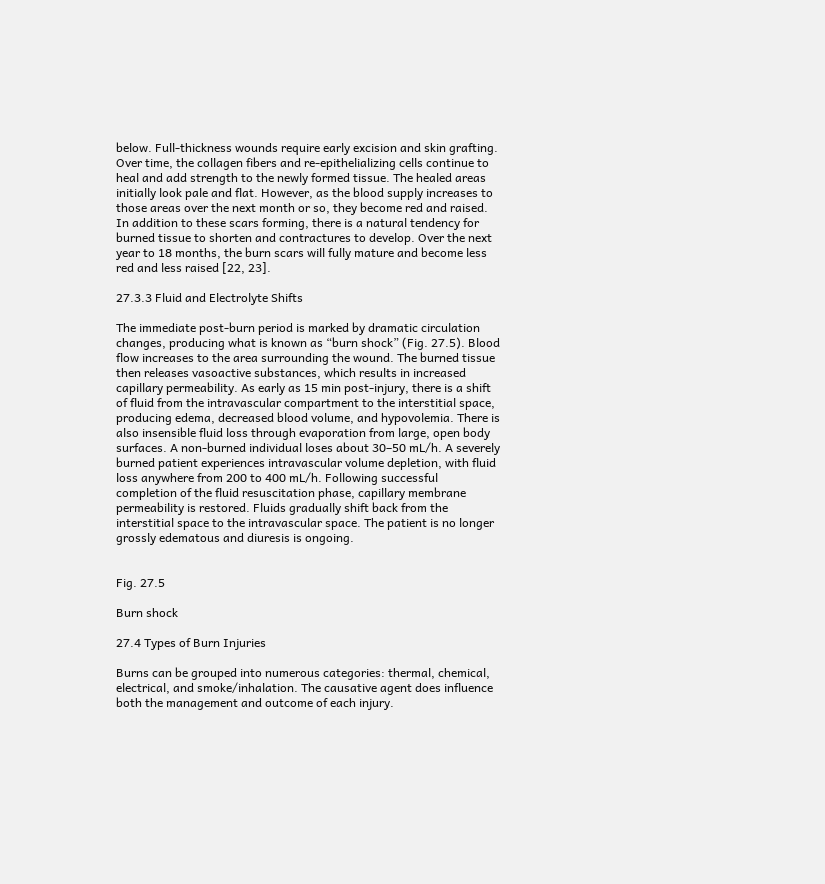below. Full-thickness wounds require early excision and skin grafting. Over time, the collagen fibers and re-epithelializing cells continue to heal and add strength to the newly formed tissue. The healed areas initially look pale and flat. However, as the blood supply increases to those areas over the next month or so, they become red and raised. In addition to these scars forming, there is a natural tendency for burned tissue to shorten and contractures to develop. Over the next year to 18 months, the burn scars will fully mature and become less red and less raised [22, 23].

27.3.3 Fluid and Electrolyte Shifts

The immediate post-burn period is marked by dramatic circulation changes, producing what is known as “burn shock” (Fig. 27.5). Blood flow increases to the area surrounding the wound. The burned tissue then releases vasoactive substances, which results in increased capillary permeability. As early as 15 min post-injury, there is a shift of fluid from the intravascular compartment to the interstitial space, producing edema, decreased blood volume, and hypovolemia. There is also insensible fluid loss through evaporation from large, open body surfaces. A non-burned individual loses about 30–50 mL/h. A severely burned patient experiences intravascular volume depletion, with fluid loss anywhere from 200 to 400 mL/h. Following successful completion of the fluid resuscitation phase, capillary membrane permeability is restored. Fluids gradually shift back from the interstitial space to the intravascular space. The patient is no longer grossly edematous and diuresis is ongoing.


Fig. 27.5

Burn shock

27.4 Types of Burn Injuries

Burns can be grouped into numerous categories: thermal, chemical, electrical, and smoke/inhalation. The causative agent does influence both the management and outcome of each injury.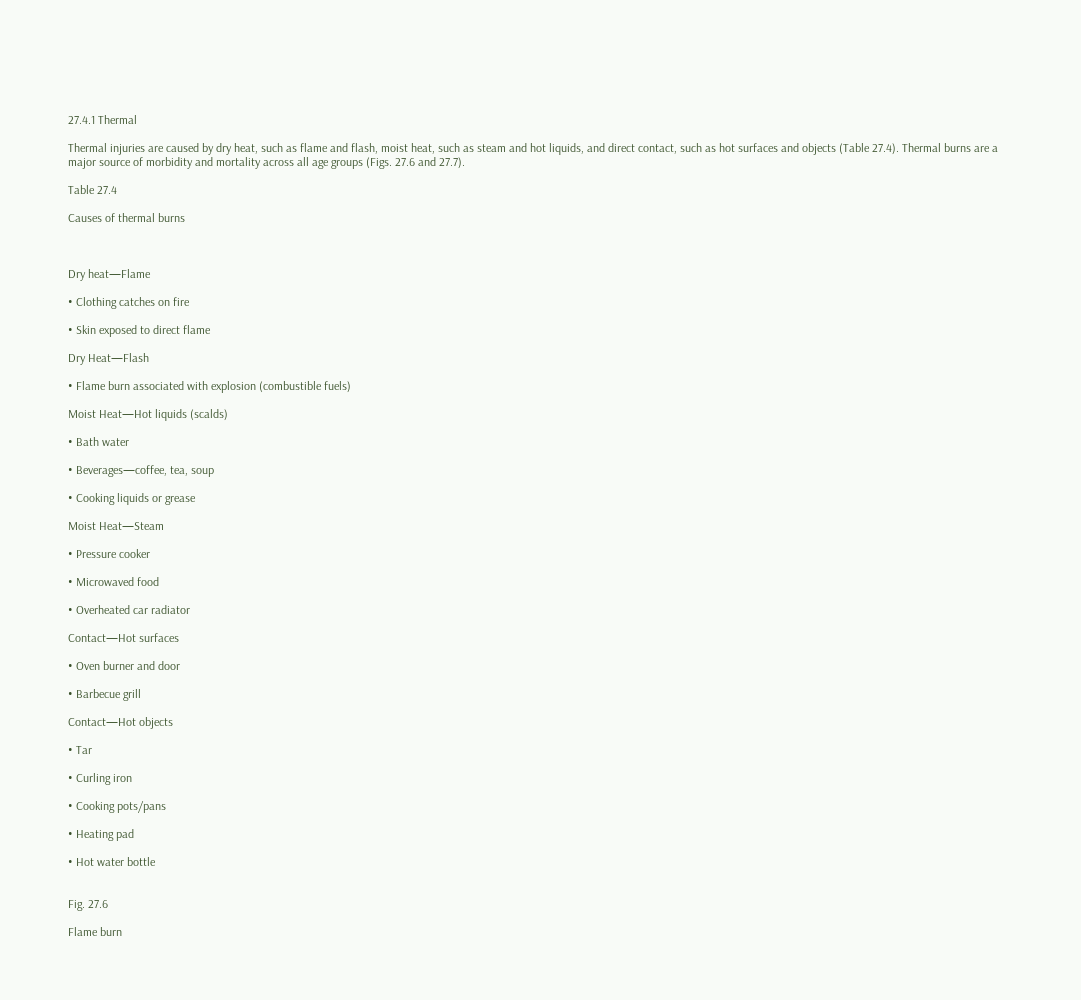27.4.1 Thermal

Thermal injuries are caused by dry heat, such as flame and flash, moist heat, such as steam and hot liquids, and direct contact, such as hot surfaces and objects (Table 27.4). Thermal burns are a major source of morbidity and mortality across all age groups (Figs. 27.6 and 27.7).

Table 27.4

Causes of thermal burns



Dry heat—Flame

• Clothing catches on fire

• Skin exposed to direct flame

Dry Heat—Flash

• Flame burn associated with explosion (combustible fuels)

Moist Heat—Hot liquids (scalds)

• Bath water

• Beverages—coffee, tea, soup

• Cooking liquids or grease

Moist Heat—Steam

• Pressure cooker

• Microwaved food

• Overheated car radiator

Contact—Hot surfaces

• Oven burner and door

• Barbecue grill

Contact—Hot objects

• Tar

• Curling iron

• Cooking pots/pans

• Heating pad

• Hot water bottle


Fig. 27.6

Flame burn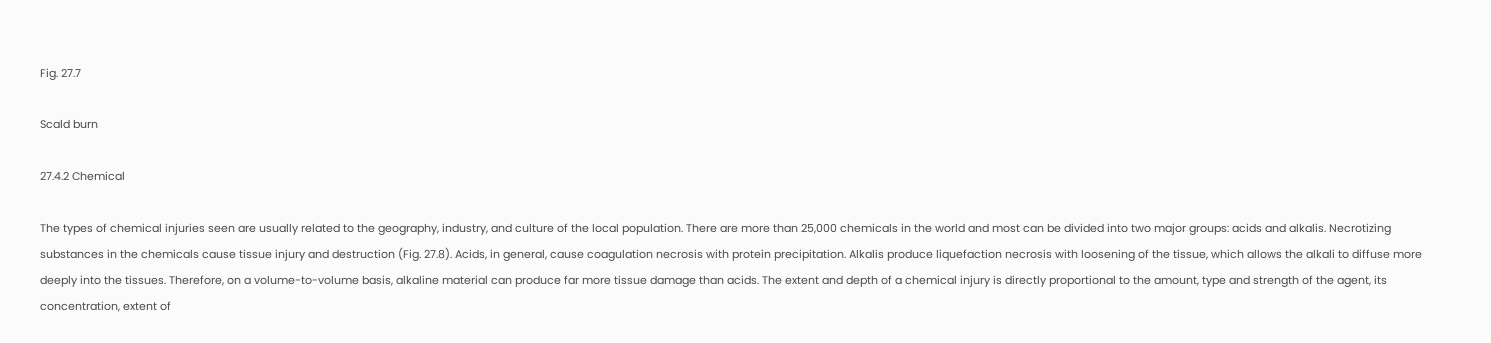Fig. 27.7

Scald burn

27.4.2 Chemical

The types of chemical injuries seen are usually related to the geography, industry, and culture of the local population. There are more than 25,000 chemicals in the world and most can be divided into two major groups: acids and alkalis. Necrotizing substances in the chemicals cause tissue injury and destruction (Fig. 27.8). Acids, in general, cause coagulation necrosis with protein precipitation. Alkalis produce liquefaction necrosis with loosening of the tissue, which allows the alkali to diffuse more deeply into the tissues. Therefore, on a volume-to-volume basis, alkaline material can produce far more tissue damage than acids. The extent and depth of a chemical injury is directly proportional to the amount, type and strength of the agent, its concentration, extent of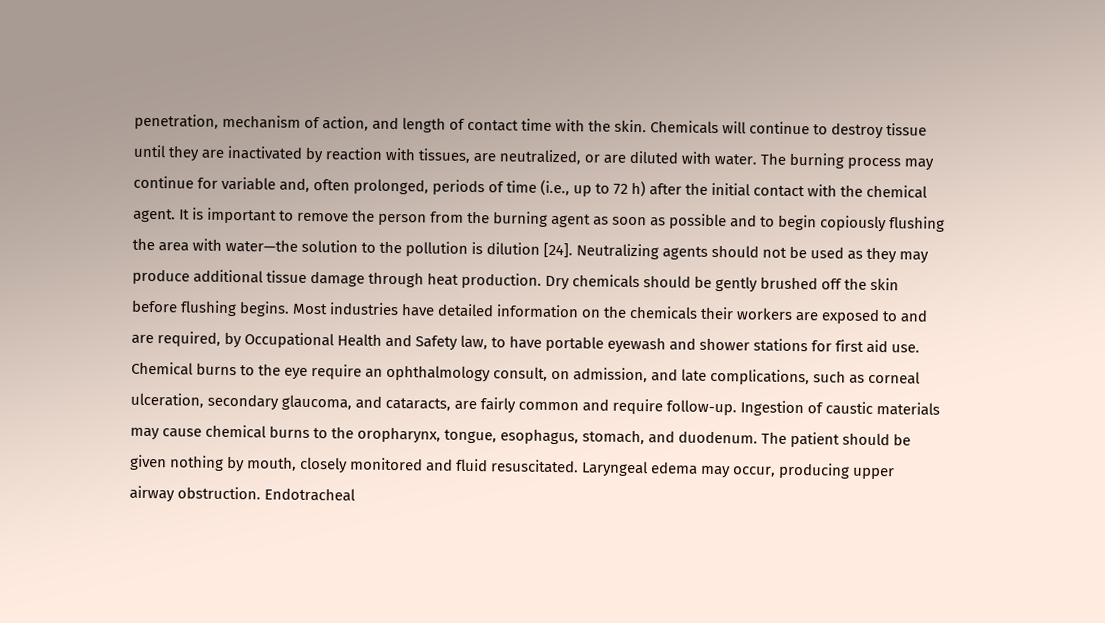penetration, mechanism of action, and length of contact time with the skin. Chemicals will continue to destroy tissue until they are inactivated by reaction with tissues, are neutralized, or are diluted with water. The burning process may continue for variable and, often prolonged, periods of time (i.e., up to 72 h) after the initial contact with the chemical agent. It is important to remove the person from the burning agent as soon as possible and to begin copiously flushing the area with water—the solution to the pollution is dilution [24]. Neutralizing agents should not be used as they may produce additional tissue damage through heat production. Dry chemicals should be gently brushed off the skin before flushing begins. Most industries have detailed information on the chemicals their workers are exposed to and are required, by Occupational Health and Safety law, to have portable eyewash and shower stations for first aid use. Chemical burns to the eye require an ophthalmology consult, on admission, and late complications, such as corneal ulceration, secondary glaucoma, and cataracts, are fairly common and require follow-up. Ingestion of caustic materials may cause chemical burns to the oropharynx, tongue, esophagus, stomach, and duodenum. The patient should be given nothing by mouth, closely monitored and fluid resuscitated. Laryngeal edema may occur, producing upper airway obstruction. Endotracheal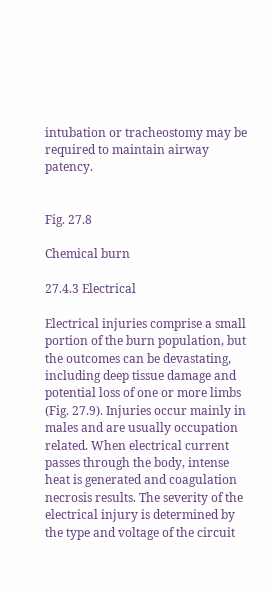intubation or tracheostomy may be required to maintain airway patency.


Fig. 27.8

Chemical burn

27.4.3 Electrical

Electrical injuries comprise a small portion of the burn population, but the outcomes can be devastating, including deep tissue damage and potential loss of one or more limbs (Fig. 27.9). Injuries occur mainly in males and are usually occupation related. When electrical current passes through the body, intense heat is generated and coagulation necrosis results. The severity of the electrical injury is determined by the type and voltage of the circuit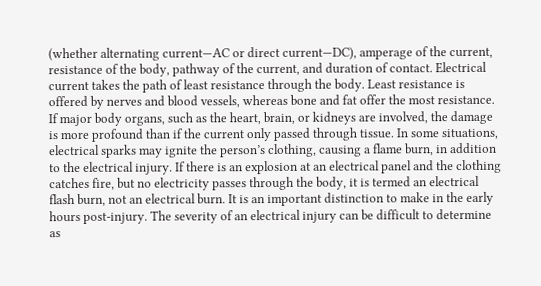(whether alternating current—AC or direct current—DC), amperage of the current, resistance of the body, pathway of the current, and duration of contact. Electrical current takes the path of least resistance through the body. Least resistance is offered by nerves and blood vessels, whereas bone and fat offer the most resistance. If major body organs, such as the heart, brain, or kidneys are involved, the damage is more profound than if the current only passed through tissue. In some situations, electrical sparks may ignite the person’s clothing, causing a flame burn, in addition to the electrical injury. If there is an explosion at an electrical panel and the clothing catches fire, but no electricity passes through the body, it is termed an electrical flash burn, not an electrical burn. It is an important distinction to make in the early hours post-injury. The severity of an electrical injury can be difficult to determine as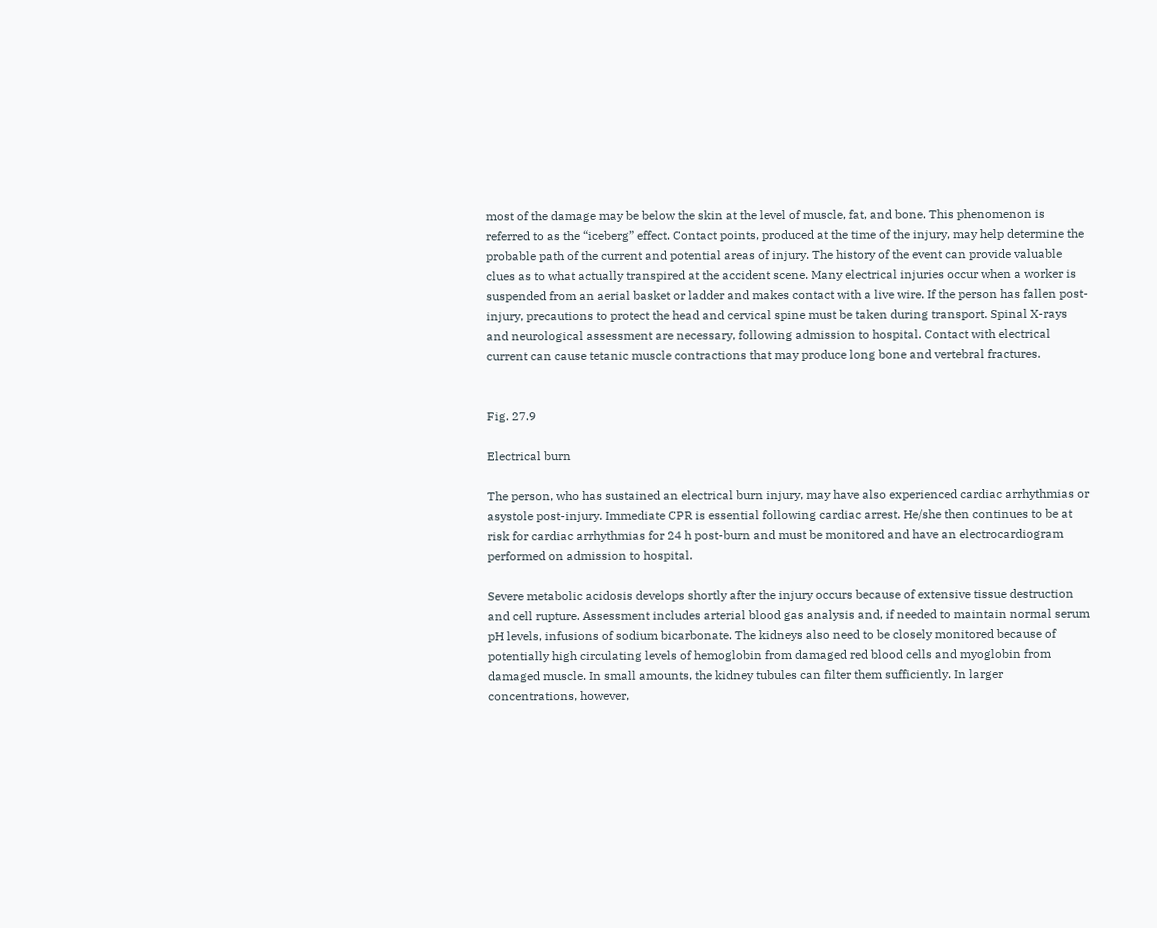most of the damage may be below the skin at the level of muscle, fat, and bone. This phenomenon is referred to as the “iceberg” effect. Contact points, produced at the time of the injury, may help determine the probable path of the current and potential areas of injury. The history of the event can provide valuable clues as to what actually transpired at the accident scene. Many electrical injuries occur when a worker is suspended from an aerial basket or ladder and makes contact with a live wire. If the person has fallen post-injury, precautions to protect the head and cervical spine must be taken during transport. Spinal X-rays and neurological assessment are necessary, following admission to hospital. Contact with electrical current can cause tetanic muscle contractions that may produce long bone and vertebral fractures.


Fig. 27.9

Electrical burn

The person, who has sustained an electrical burn injury, may have also experienced cardiac arrhythmias or asystole post-injury. Immediate CPR is essential following cardiac arrest. He/she then continues to be at risk for cardiac arrhythmias for 24 h post-burn and must be monitored and have an electrocardiogram performed on admission to hospital.

Severe metabolic acidosis develops shortly after the injury occurs because of extensive tissue destruction and cell rupture. Assessment includes arterial blood gas analysis and, if needed to maintain normal serum pH levels, infusions of sodium bicarbonate. The kidneys also need to be closely monitored because of potentially high circulating levels of hemoglobin from damaged red blood cells and myoglobin from damaged muscle. In small amounts, the kidney tubules can filter them sufficiently. In larger concentrations, however,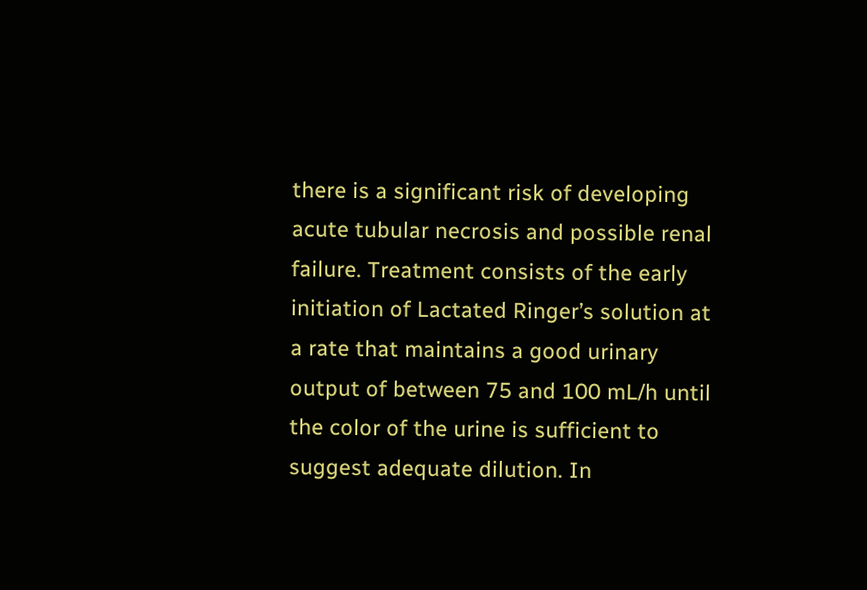there is a significant risk of developing acute tubular necrosis and possible renal failure. Treatment consists of the early initiation of Lactated Ringer’s solution at a rate that maintains a good urinary output of between 75 and 100 mL/h until the color of the urine is sufficient to suggest adequate dilution. In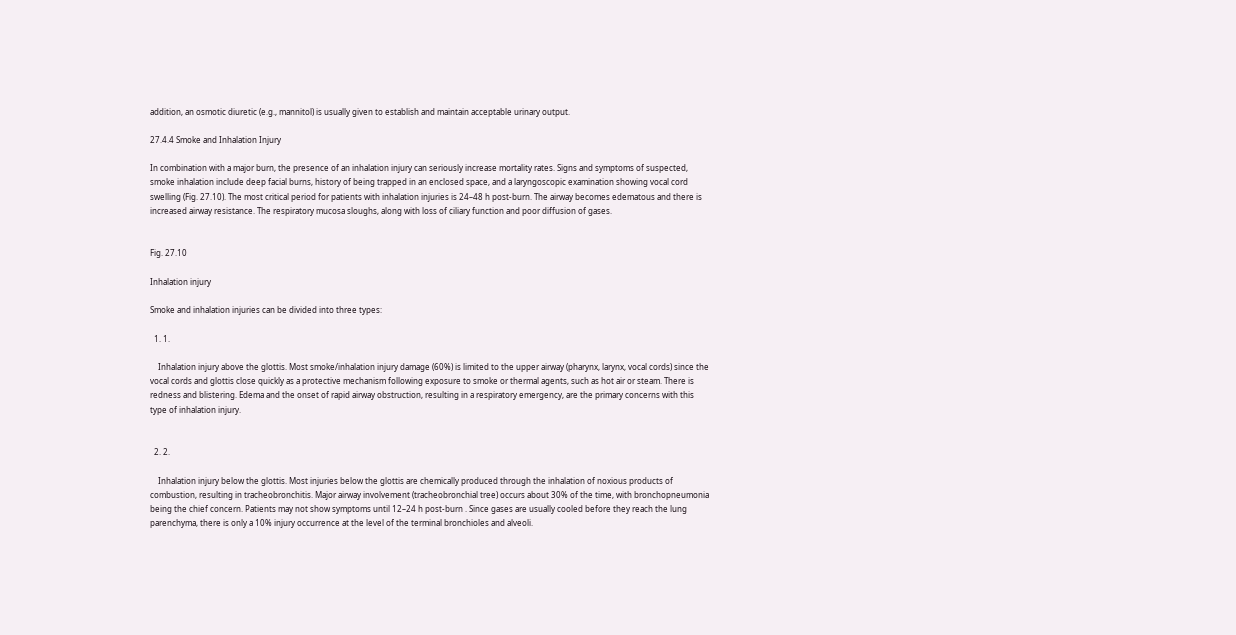addition, an osmotic diuretic (e.g., mannitol) is usually given to establish and maintain acceptable urinary output.

27.4.4 Smoke and Inhalation Injury

In combination with a major burn, the presence of an inhalation injury can seriously increase mortality rates. Signs and symptoms of suspected, smoke inhalation include deep facial burns, history of being trapped in an enclosed space, and a laryngoscopic examination showing vocal cord swelling (Fig. 27.10). The most critical period for patients with inhalation injuries is 24–48 h post-burn. The airway becomes edematous and there is increased airway resistance. The respiratory mucosa sloughs, along with loss of ciliary function and poor diffusion of gases.


Fig. 27.10

Inhalation injury

Smoke and inhalation injuries can be divided into three types:

  1. 1.

    Inhalation injury above the glottis. Most smoke/inhalation injury damage (60%) is limited to the upper airway (pharynx, larynx, vocal cords) since the vocal cords and glottis close quickly as a protective mechanism following exposure to smoke or thermal agents, such as hot air or steam. There is redness and blistering. Edema and the onset of rapid airway obstruction, resulting in a respiratory emergency, are the primary concerns with this type of inhalation injury.


  2. 2.

    Inhalation injury below the glottis. Most injuries below the glottis are chemically produced through the inhalation of noxious products of combustion, resulting in tracheobronchitis. Major airway involvement (tracheobronchial tree) occurs about 30% of the time, with bronchopneumonia being the chief concern. Patients may not show symptoms until 12–24 h post-burn . Since gases are usually cooled before they reach the lung parenchyma, there is only a 10% injury occurrence at the level of the terminal bronchioles and alveoli.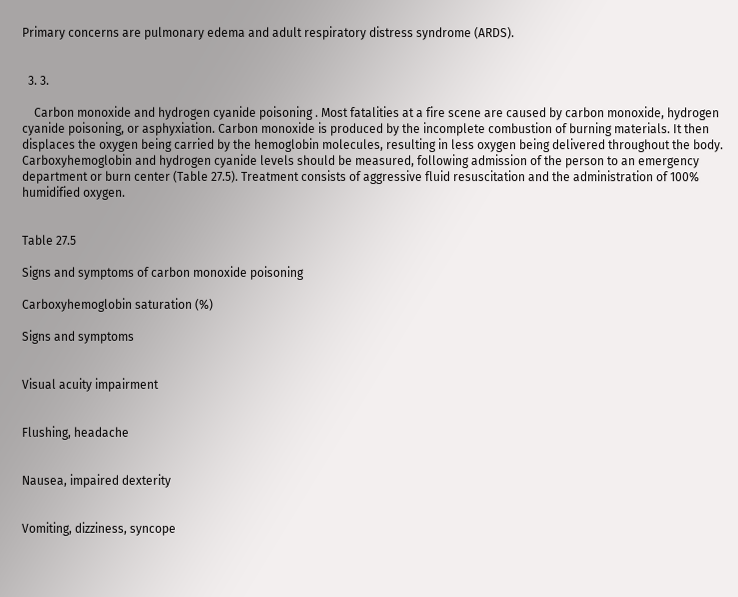Primary concerns are pulmonary edema and adult respiratory distress syndrome (ARDS).


  3. 3.

    Carbon monoxide and hydrogen cyanide poisoning . Most fatalities at a fire scene are caused by carbon monoxide, hydrogen cyanide poisoning, or asphyxiation. Carbon monoxide is produced by the incomplete combustion of burning materials. It then displaces the oxygen being carried by the hemoglobin molecules, resulting in less oxygen being delivered throughout the body. Carboxyhemoglobin and hydrogen cyanide levels should be measured, following admission of the person to an emergency department or burn center (Table 27.5). Treatment consists of aggressive fluid resuscitation and the administration of 100% humidified oxygen.


Table 27.5

Signs and symptoms of carbon monoxide poisoning

Carboxyhemoglobin saturation (%)

Signs and symptoms


Visual acuity impairment


Flushing, headache


Nausea, impaired dexterity


Vomiting, dizziness, syncope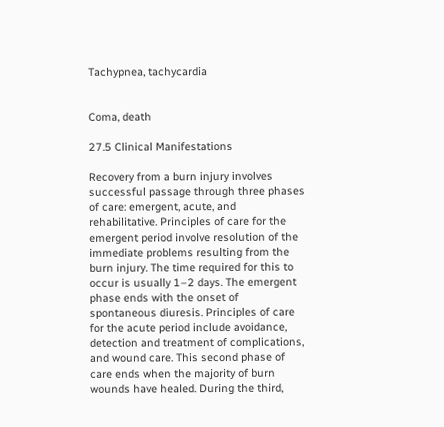Tachypnea, tachycardia


Coma, death

27.5 Clinical Manifestations

Recovery from a burn injury involves successful passage through three phases of care: emergent, acute, and rehabilitative. Principles of care for the emergent period involve resolution of the immediate problems resulting from the burn injury. The time required for this to occur is usually 1–2 days. The emergent phase ends with the onset of spontaneous diuresis. Principles of care for the acute period include avoidance, detection and treatment of complications, and wound care. This second phase of care ends when the majority of burn wounds have healed. During the third,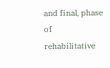and final, phase of rehabilitative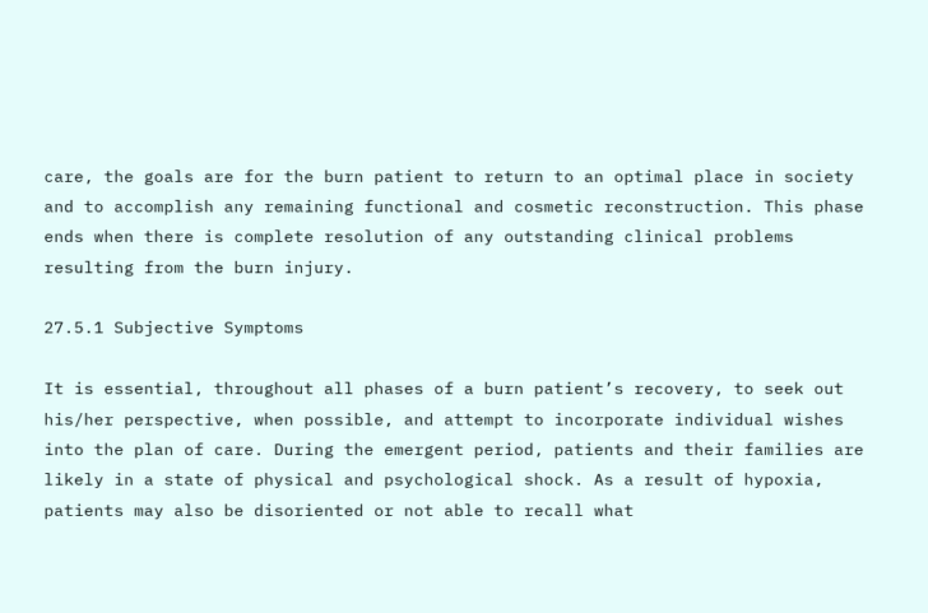care, the goals are for the burn patient to return to an optimal place in society and to accomplish any remaining functional and cosmetic reconstruction. This phase ends when there is complete resolution of any outstanding clinical problems resulting from the burn injury.

27.5.1 Subjective Symptoms

It is essential, throughout all phases of a burn patient’s recovery, to seek out his/her perspective, when possible, and attempt to incorporate individual wishes into the plan of care. During the emergent period, patients and their families are likely in a state of physical and psychological shock. As a result of hypoxia, patients may also be disoriented or not able to recall what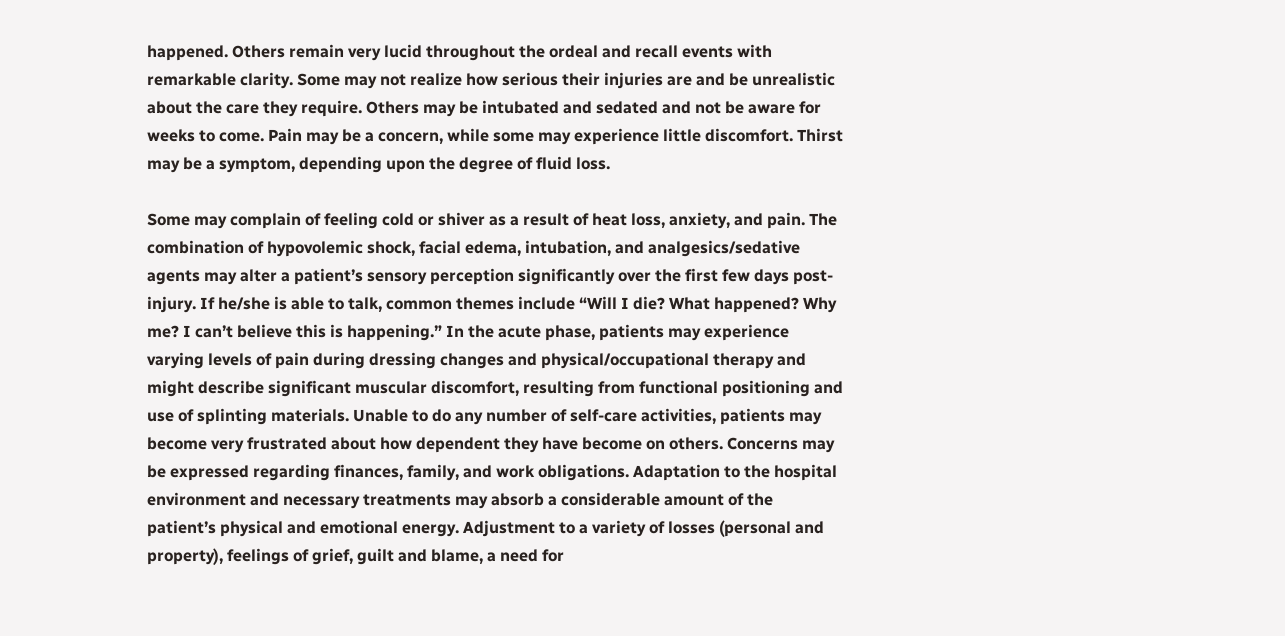happened. Others remain very lucid throughout the ordeal and recall events with remarkable clarity. Some may not realize how serious their injuries are and be unrealistic about the care they require. Others may be intubated and sedated and not be aware for weeks to come. Pain may be a concern, while some may experience little discomfort. Thirst may be a symptom, depending upon the degree of fluid loss.

Some may complain of feeling cold or shiver as a result of heat loss, anxiety, and pain. The combination of hypovolemic shock, facial edema, intubation, and analgesics/sedative agents may alter a patient’s sensory perception significantly over the first few days post-injury. If he/she is able to talk, common themes include “Will I die? What happened? Why me? I can’t believe this is happening.” In the acute phase, patients may experience varying levels of pain during dressing changes and physical/occupational therapy and might describe significant muscular discomfort, resulting from functional positioning and use of splinting materials. Unable to do any number of self-care activities, patients may become very frustrated about how dependent they have become on others. Concerns may be expressed regarding finances, family, and work obligations. Adaptation to the hospital environment and necessary treatments may absorb a considerable amount of the patient’s physical and emotional energy. Adjustment to a variety of losses (personal and property), feelings of grief, guilt and blame, a need for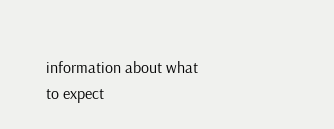information about what to expect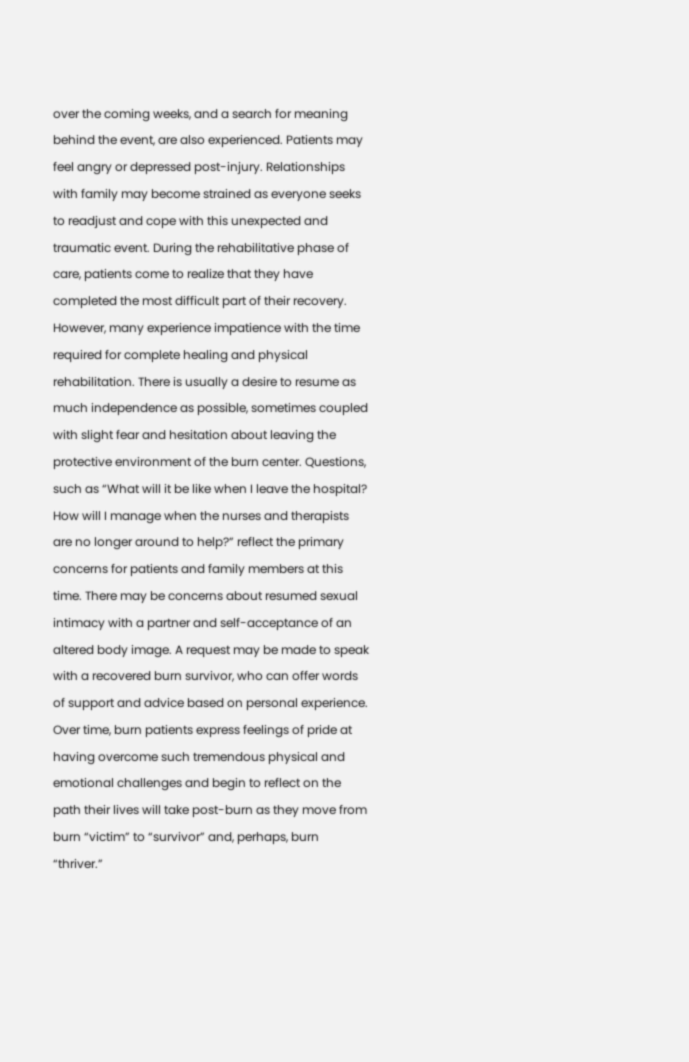over the coming weeks, and a search for meaning behind the event, are also experienced. Patients may feel angry or depressed post-injury. Relationships with family may become strained as everyone seeks to readjust and cope with this unexpected and traumatic event. During the rehabilitative phase of care, patients come to realize that they have completed the most difficult part of their recovery. However, many experience impatience with the time required for complete healing and physical rehabilitation. There is usually a desire to resume as much independence as possible, sometimes coupled with slight fear and hesitation about leaving the protective environment of the burn center. Questions, such as “What will it be like when I leave the hospital? How will I manage when the nurses and therapists are no longer around to help?” reflect the primary concerns for patients and family members at this time. There may be concerns about resumed sexual intimacy with a partner and self-acceptance of an altered body image. A request may be made to speak with a recovered burn survivor, who can offer words of support and advice based on personal experience. Over time, burn patients express feelings of pride at having overcome such tremendous physical and emotional challenges and begin to reflect on the path their lives will take post-burn as they move from burn “victim” to “survivor” and, perhaps, burn “thriver.”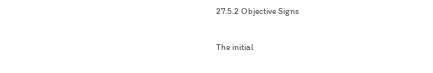27.5.2 Objective Signs

The initial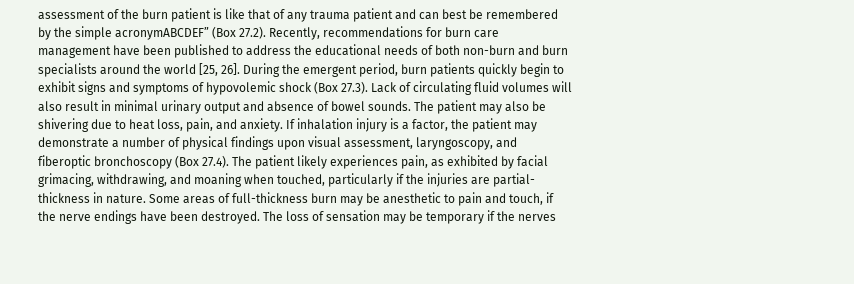assessment of the burn patient is like that of any trauma patient and can best be remembered by the simple acronymABCDEF” (Box 27.2). Recently, recommendations for burn care management have been published to address the educational needs of both non-burn and burn specialists around the world [25, 26]. During the emergent period, burn patients quickly begin to exhibit signs and symptoms of hypovolemic shock (Box 27.3). Lack of circulating fluid volumes will also result in minimal urinary output and absence of bowel sounds. The patient may also be shivering due to heat loss, pain, and anxiety. If inhalation injury is a factor, the patient may demonstrate a number of physical findings upon visual assessment, laryngoscopy, and fiberoptic bronchoscopy (Box 27.4). The patient likely experiences pain, as exhibited by facial grimacing, withdrawing, and moaning when touched, particularly if the injuries are partial-thickness in nature. Some areas of full-thickness burn may be anesthetic to pain and touch, if the nerve endings have been destroyed. The loss of sensation may be temporary if the nerves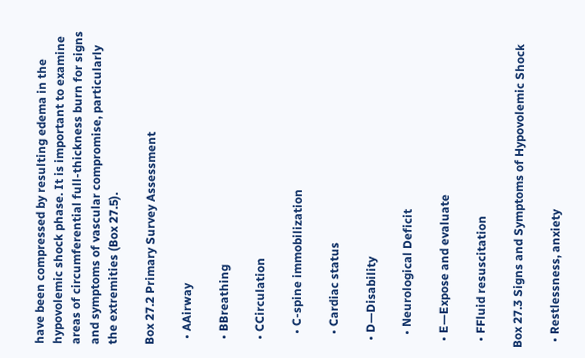have been compressed by resulting edema in the hypovolemic shock phase. It is important to examine areas of circumferential full-thickness burn for signs and symptoms of vascular compromise, particularly the extremities (Box 27.5).

Box 27.2 Primary Survey Assessment

  • AAirway

  • BBreathing

  • CCirculation

    • C-spine immobilization

    • Cardiac status

  • D—Disability

    • Neurological Deficit

  • E—Expose and evaluate

  • FFluid resuscitation

Box 27.3 Signs and Symptoms of Hypovolemic Shock

  • Restlessness, anxiety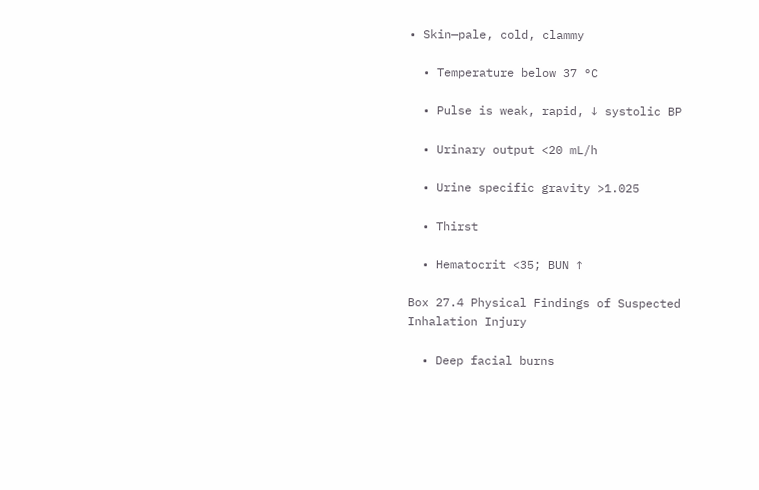• Skin—pale, cold, clammy

  • Temperature below 37 °C

  • Pulse is weak, rapid, ↓ systolic BP

  • Urinary output <20 mL/h

  • Urine specific gravity >1.025

  • Thirst

  • Hematocrit <35; BUN ↑

Box 27.4 Physical Findings of Suspected Inhalation Injury

  • Deep facial burns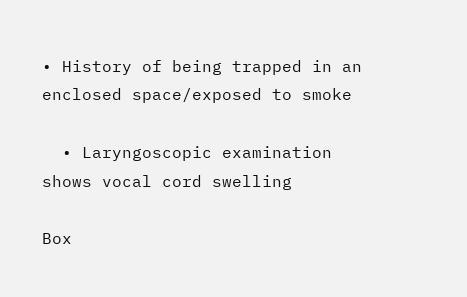• History of being trapped in an enclosed space/exposed to smoke

  • Laryngoscopic examination shows vocal cord swelling

Box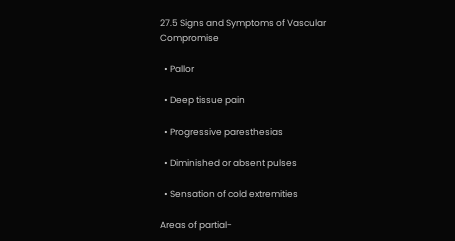27.5 Signs and Symptoms of Vascular Compromise

  • Pallor

  • Deep tissue pain

  • Progressive paresthesias

  • Diminished or absent pulses

  • Sensation of cold extremities

Areas of partial-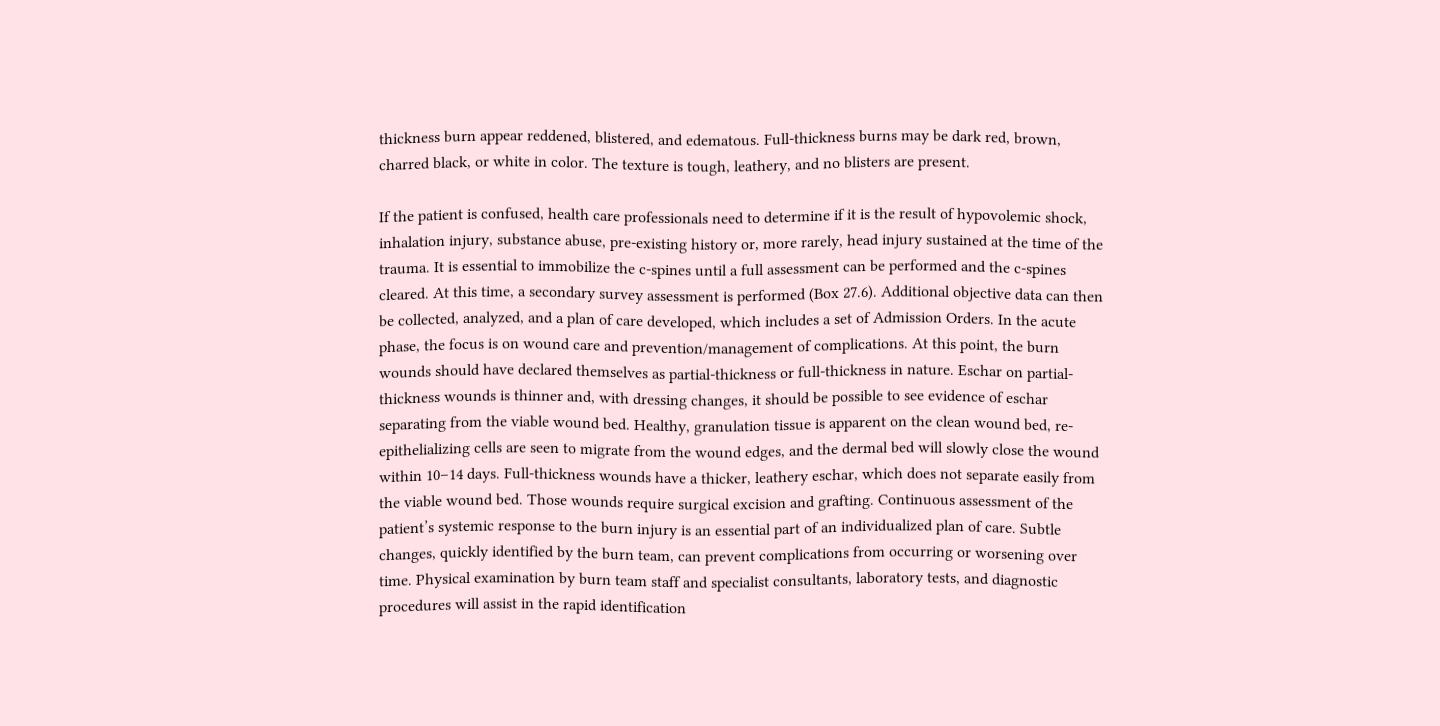thickness burn appear reddened, blistered, and edematous. Full-thickness burns may be dark red, brown, charred black, or white in color. The texture is tough, leathery, and no blisters are present.

If the patient is confused, health care professionals need to determine if it is the result of hypovolemic shock, inhalation injury, substance abuse, pre-existing history or, more rarely, head injury sustained at the time of the trauma. It is essential to immobilize the c-spines until a full assessment can be performed and the c-spines cleared. At this time, a secondary survey assessment is performed (Box 27.6). Additional objective data can then be collected, analyzed, and a plan of care developed, which includes a set of Admission Orders. In the acute phase, the focus is on wound care and prevention/management of complications. At this point, the burn wounds should have declared themselves as partial-thickness or full-thickness in nature. Eschar on partial-thickness wounds is thinner and, with dressing changes, it should be possible to see evidence of eschar separating from the viable wound bed. Healthy, granulation tissue is apparent on the clean wound bed, re-epithelializing cells are seen to migrate from the wound edges, and the dermal bed will slowly close the wound within 10–14 days. Full-thickness wounds have a thicker, leathery eschar, which does not separate easily from the viable wound bed. Those wounds require surgical excision and grafting. Continuous assessment of the patient’s systemic response to the burn injury is an essential part of an individualized plan of care. Subtle changes, quickly identified by the burn team, can prevent complications from occurring or worsening over time. Physical examination by burn team staff and specialist consultants, laboratory tests, and diagnostic procedures will assist in the rapid identification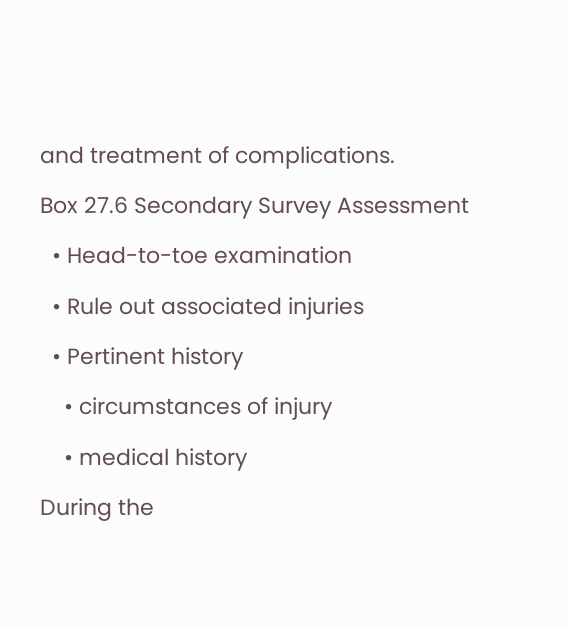and treatment of complications.

Box 27.6 Secondary Survey Assessment

  • Head-to-toe examination

  • Rule out associated injuries

  • Pertinent history

    • circumstances of injury

    • medical history

During the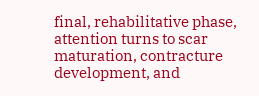final, rehabilitative phase, attention turns to scar maturation, contracture development, and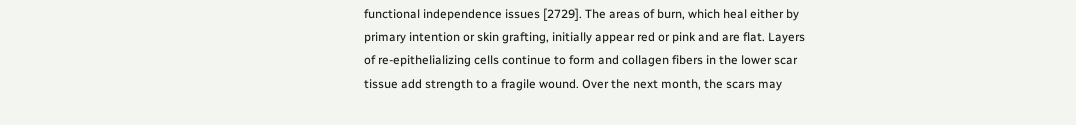functional independence issues [2729]. The areas of burn, which heal either by primary intention or skin grafting, initially appear red or pink and are flat. Layers of re-epithelializing cells continue to form and collagen fibers in the lower scar tissue add strength to a fragile wound. Over the next month, the scars may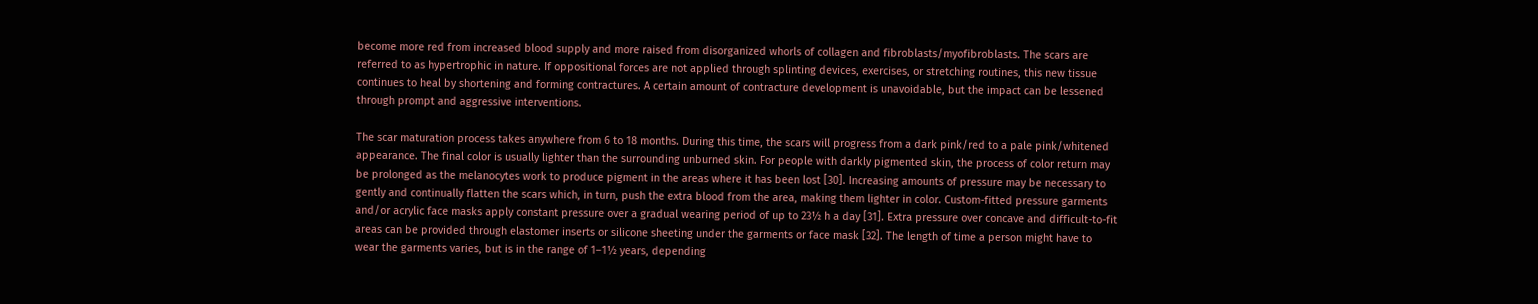become more red from increased blood supply and more raised from disorganized whorls of collagen and fibroblasts/myofibroblasts. The scars are referred to as hypertrophic in nature. If oppositional forces are not applied through splinting devices, exercises, or stretching routines, this new tissue continues to heal by shortening and forming contractures. A certain amount of contracture development is unavoidable, but the impact can be lessened through prompt and aggressive interventions.

The scar maturation process takes anywhere from 6 to 18 months. During this time, the scars will progress from a dark pink/red to a pale pink/whitened appearance. The final color is usually lighter than the surrounding unburned skin. For people with darkly pigmented skin, the process of color return may be prolonged as the melanocytes work to produce pigment in the areas where it has been lost [30]. Increasing amounts of pressure may be necessary to gently and continually flatten the scars which, in turn, push the extra blood from the area, making them lighter in color. Custom-fitted pressure garments and/or acrylic face masks apply constant pressure over a gradual wearing period of up to 23½ h a day [31]. Extra pressure over concave and difficult-to-fit areas can be provided through elastomer inserts or silicone sheeting under the garments or face mask [32]. The length of time a person might have to wear the garments varies, but is in the range of 1–1½ years, depending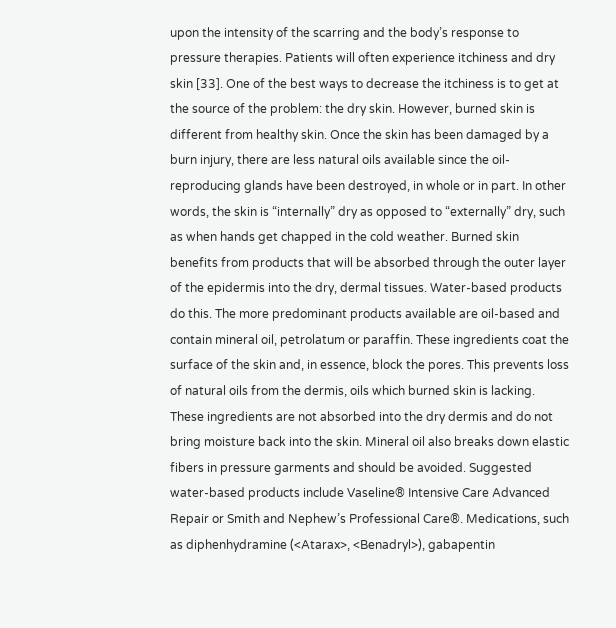upon the intensity of the scarring and the body’s response to pressure therapies. Patients will often experience itchiness and dry skin [33]. One of the best ways to decrease the itchiness is to get at the source of the problem: the dry skin. However, burned skin is different from healthy skin. Once the skin has been damaged by a burn injury, there are less natural oils available since the oil-reproducing glands have been destroyed, in whole or in part. In other words, the skin is “internally” dry as opposed to “externally” dry, such as when hands get chapped in the cold weather. Burned skin benefits from products that will be absorbed through the outer layer of the epidermis into the dry, dermal tissues. Water-based products do this. The more predominant products available are oil-based and contain mineral oil, petrolatum or paraffin. These ingredients coat the surface of the skin and, in essence, block the pores. This prevents loss of natural oils from the dermis, oils which burned skin is lacking. These ingredients are not absorbed into the dry dermis and do not bring moisture back into the skin. Mineral oil also breaks down elastic fibers in pressure garments and should be avoided. Suggested water-based products include Vaseline® Intensive Care Advanced Repair or Smith and Nephew’s Professional Care®. Medications, such as diphenhydramine (<Atarax>, <Benadryl>), gabapentin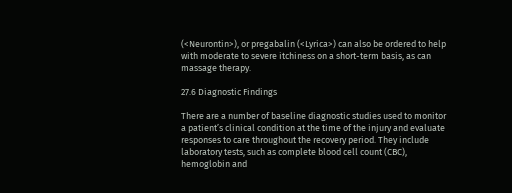(<Neurontin>), or pregabalin (<Lyrica>) can also be ordered to help with moderate to severe itchiness on a short-term basis, as can massage therapy.

27.6 Diagnostic Findings

There are a number of baseline diagnostic studies used to monitor a patient’s clinical condition at the time of the injury and evaluate responses to care throughout the recovery period. They include laboratory tests, such as complete blood cell count (CBC), hemoglobin and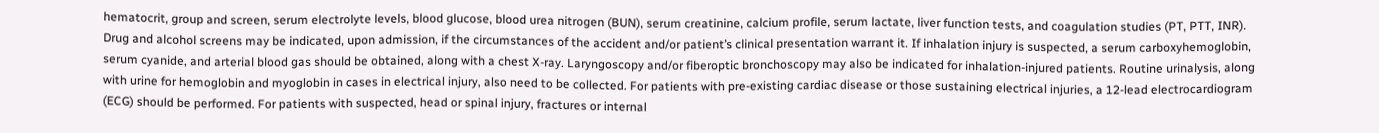hematocrit, group and screen, serum electrolyte levels, blood glucose, blood urea nitrogen (BUN), serum creatinine, calcium profile, serum lactate, liver function tests, and coagulation studies (PT, PTT, INR). Drug and alcohol screens may be indicated, upon admission, if the circumstances of the accident and/or patient’s clinical presentation warrant it. If inhalation injury is suspected, a serum carboxyhemoglobin, serum cyanide, and arterial blood gas should be obtained, along with a chest X-ray. Laryngoscopy and/or fiberoptic bronchoscopy may also be indicated for inhalation-injured patients. Routine urinalysis, along with urine for hemoglobin and myoglobin in cases in electrical injury, also need to be collected. For patients with pre-existing cardiac disease or those sustaining electrical injuries, a 12-lead electrocardiogram (ECG) should be performed. For patients with suspected, head or spinal injury, fractures or internal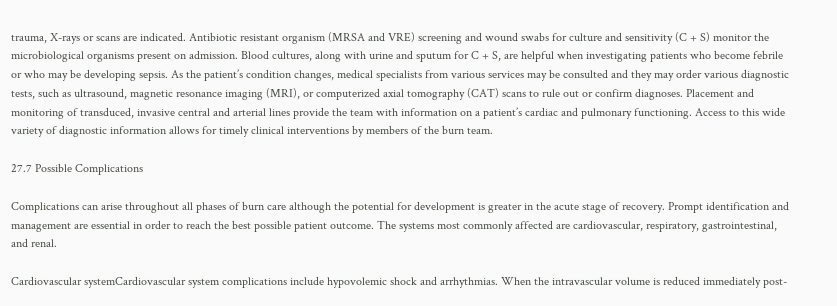trauma, X-rays or scans are indicated. Antibiotic resistant organism (MRSA and VRE) screening and wound swabs for culture and sensitivity (C + S) monitor the microbiological organisms present on admission. Blood cultures, along with urine and sputum for C + S, are helpful when investigating patients who become febrile or who may be developing sepsis. As the patient’s condition changes, medical specialists from various services may be consulted and they may order various diagnostic tests, such as ultrasound, magnetic resonance imaging (MRI), or computerized axial tomography (CAT) scans to rule out or confirm diagnoses. Placement and monitoring of transduced, invasive central and arterial lines provide the team with information on a patient’s cardiac and pulmonary functioning. Access to this wide variety of diagnostic information allows for timely clinical interventions by members of the burn team.

27.7 Possible Complications

Complications can arise throughout all phases of burn care although the potential for development is greater in the acute stage of recovery. Prompt identification and management are essential in order to reach the best possible patient outcome. The systems most commonly affected are cardiovascular, respiratory, gastrointestinal, and renal.

Cardiovascular systemCardiovascular system complications include hypovolemic shock and arrhythmias. When the intravascular volume is reduced immediately post-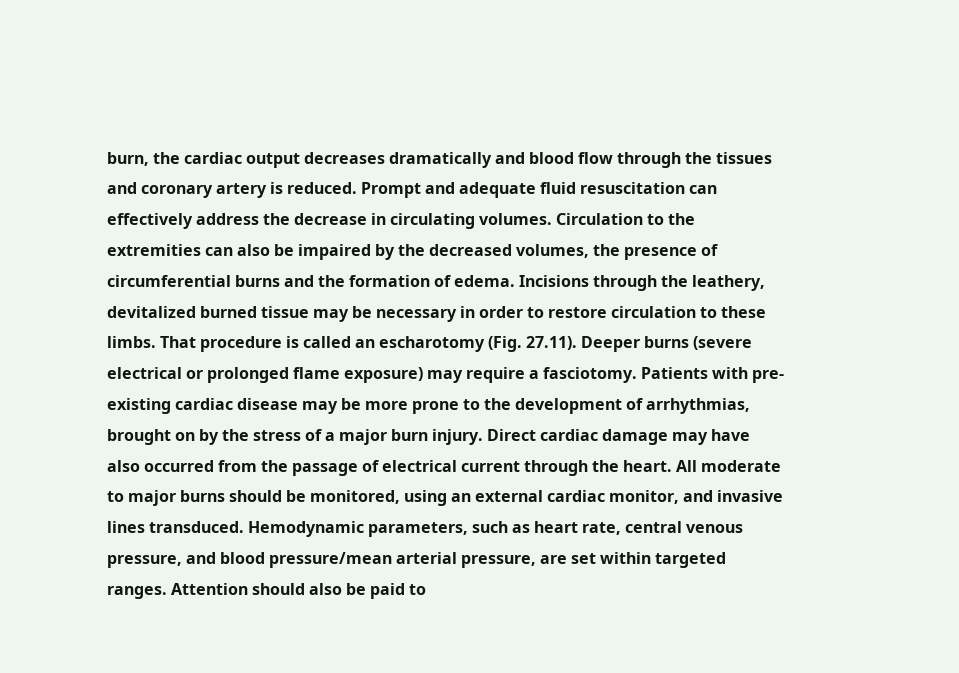burn, the cardiac output decreases dramatically and blood flow through the tissues and coronary artery is reduced. Prompt and adequate fluid resuscitation can effectively address the decrease in circulating volumes. Circulation to the extremities can also be impaired by the decreased volumes, the presence of circumferential burns and the formation of edema. Incisions through the leathery, devitalized burned tissue may be necessary in order to restore circulation to these limbs. That procedure is called an escharotomy (Fig. 27.11). Deeper burns (severe electrical or prolonged flame exposure) may require a fasciotomy. Patients with pre-existing cardiac disease may be more prone to the development of arrhythmias, brought on by the stress of a major burn injury. Direct cardiac damage may have also occurred from the passage of electrical current through the heart. All moderate to major burns should be monitored, using an external cardiac monitor, and invasive lines transduced. Hemodynamic parameters, such as heart rate, central venous pressure, and blood pressure/mean arterial pressure, are set within targeted ranges. Attention should also be paid to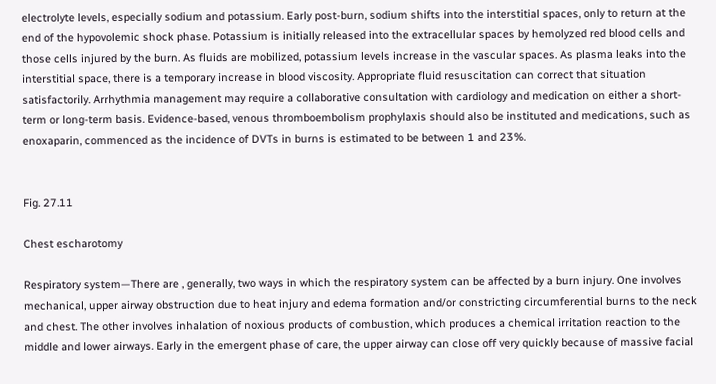electrolyte levels, especially sodium and potassium. Early post-burn, sodium shifts into the interstitial spaces, only to return at the end of the hypovolemic shock phase. Potassium is initially released into the extracellular spaces by hemolyzed red blood cells and those cells injured by the burn. As fluids are mobilized, potassium levels increase in the vascular spaces. As plasma leaks into the interstitial space, there is a temporary increase in blood viscosity. Appropriate fluid resuscitation can correct that situation satisfactorily. Arrhythmia management may require a collaborative consultation with cardiology and medication on either a short-term or long-term basis. Evidence-based, venous thromboembolism prophylaxis should also be instituted and medications, such as enoxaparin, commenced as the incidence of DVTs in burns is estimated to be between 1 and 23%.


Fig. 27.11

Chest escharotomy

Respiratory system—There are , generally, two ways in which the respiratory system can be affected by a burn injury. One involves mechanical, upper airway obstruction due to heat injury and edema formation and/or constricting circumferential burns to the neck and chest. The other involves inhalation of noxious products of combustion, which produces a chemical irritation reaction to the middle and lower airways. Early in the emergent phase of care, the upper airway can close off very quickly because of massive facial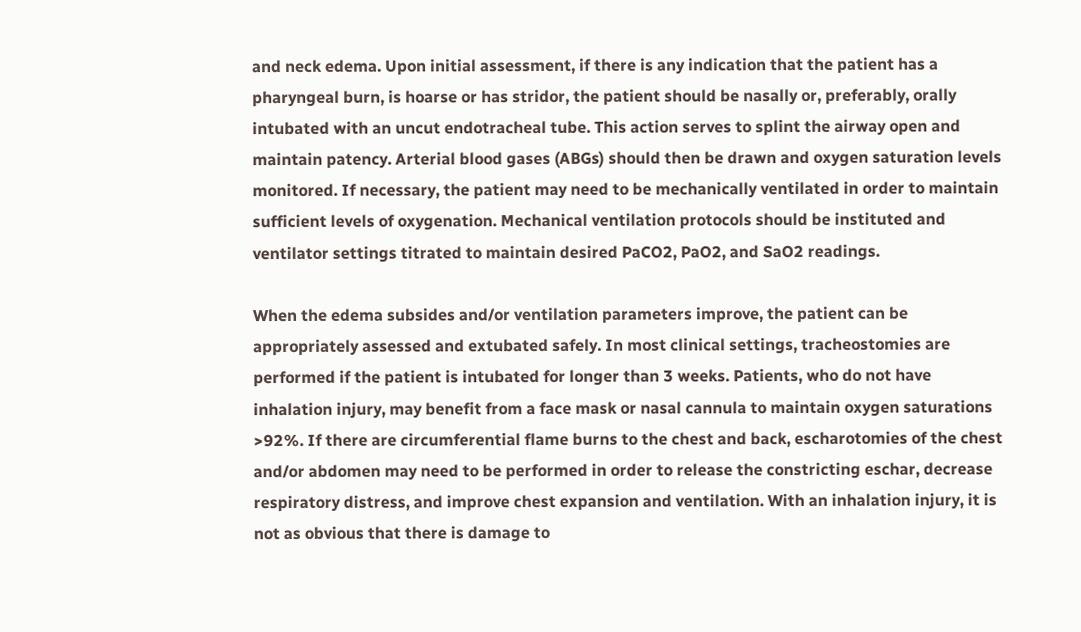and neck edema. Upon initial assessment, if there is any indication that the patient has a pharyngeal burn, is hoarse or has stridor, the patient should be nasally or, preferably, orally intubated with an uncut endotracheal tube. This action serves to splint the airway open and maintain patency. Arterial blood gases (ABGs) should then be drawn and oxygen saturation levels monitored. If necessary, the patient may need to be mechanically ventilated in order to maintain sufficient levels of oxygenation. Mechanical ventilation protocols should be instituted and ventilator settings titrated to maintain desired PaCO2, PaO2, and SaO2 readings.

When the edema subsides and/or ventilation parameters improve, the patient can be appropriately assessed and extubated safely. In most clinical settings, tracheostomies are performed if the patient is intubated for longer than 3 weeks. Patients, who do not have inhalation injury, may benefit from a face mask or nasal cannula to maintain oxygen saturations >92%. If there are circumferential flame burns to the chest and back, escharotomies of the chest and/or abdomen may need to be performed in order to release the constricting eschar, decrease respiratory distress, and improve chest expansion and ventilation. With an inhalation injury, it is not as obvious that there is damage to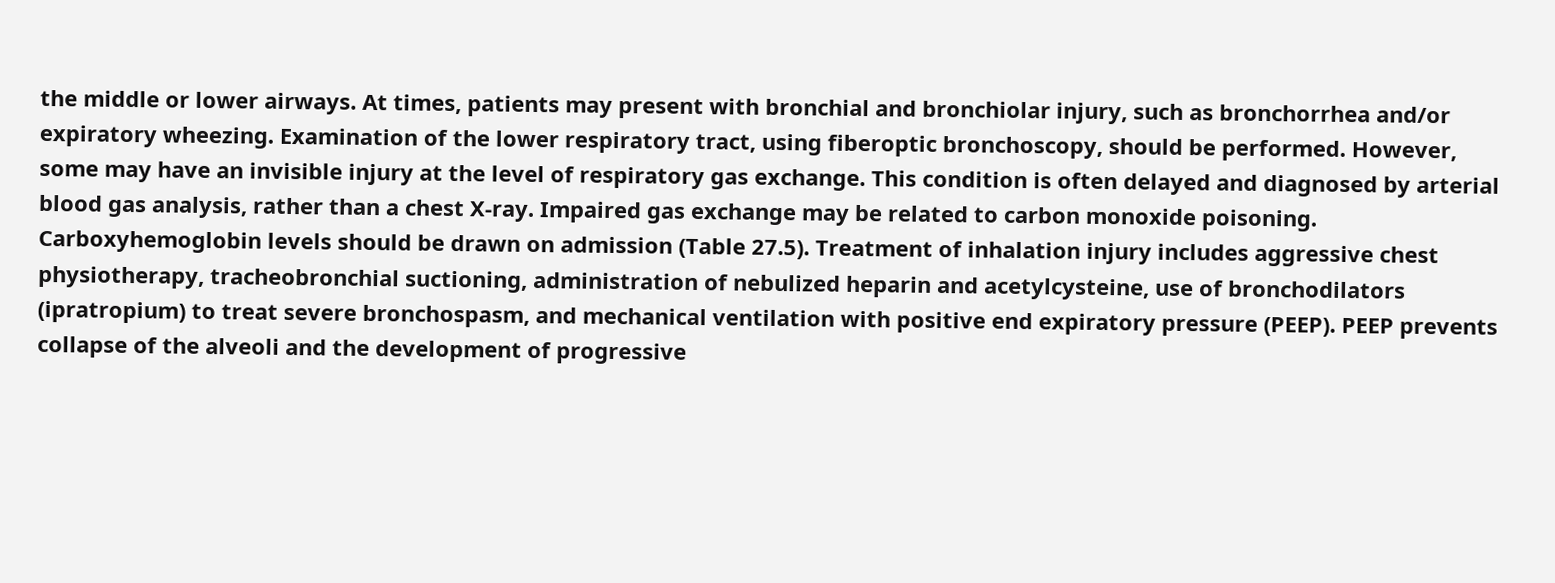the middle or lower airways. At times, patients may present with bronchial and bronchiolar injury, such as bronchorrhea and/or expiratory wheezing. Examination of the lower respiratory tract, using fiberoptic bronchoscopy, should be performed. However, some may have an invisible injury at the level of respiratory gas exchange. This condition is often delayed and diagnosed by arterial blood gas analysis, rather than a chest X-ray. Impaired gas exchange may be related to carbon monoxide poisoning. Carboxyhemoglobin levels should be drawn on admission (Table 27.5). Treatment of inhalation injury includes aggressive chest physiotherapy, tracheobronchial suctioning, administration of nebulized heparin and acetylcysteine, use of bronchodilators (ipratropium) to treat severe bronchospasm, and mechanical ventilation with positive end expiratory pressure (PEEP). PEEP prevents collapse of the alveoli and the development of progressive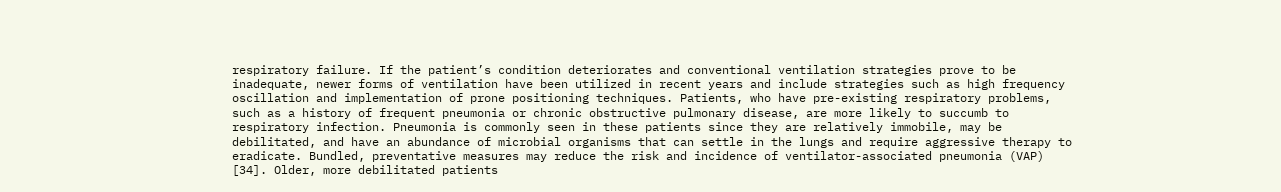respiratory failure. If the patient’s condition deteriorates and conventional ventilation strategies prove to be inadequate, newer forms of ventilation have been utilized in recent years and include strategies such as high frequency oscillation and implementation of prone positioning techniques. Patients, who have pre-existing respiratory problems, such as a history of frequent pneumonia or chronic obstructive pulmonary disease, are more likely to succumb to respiratory infection. Pneumonia is commonly seen in these patients since they are relatively immobile, may be debilitated, and have an abundance of microbial organisms that can settle in the lungs and require aggressive therapy to eradicate. Bundled, preventative measures may reduce the risk and incidence of ventilator-associated pneumonia (VAP) [34]. Older, more debilitated patients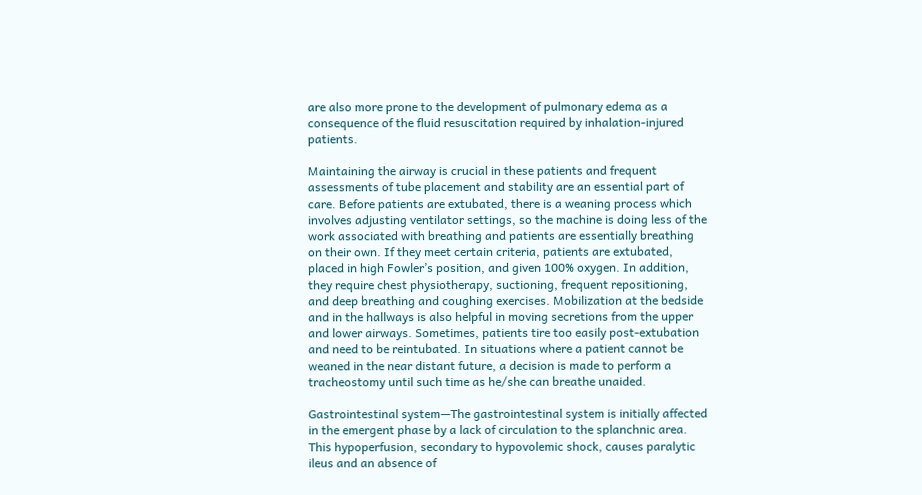are also more prone to the development of pulmonary edema as a consequence of the fluid resuscitation required by inhalation-injured patients.

Maintaining the airway is crucial in these patients and frequent assessments of tube placement and stability are an essential part of care. Before patients are extubated, there is a weaning process which involves adjusting ventilator settings, so the machine is doing less of the work associated with breathing and patients are essentially breathing on their own. If they meet certain criteria, patients are extubated, placed in high Fowler’s position, and given 100% oxygen. In addition, they require chest physiotherapy, suctioning, frequent repositioning, and deep breathing and coughing exercises. Mobilization at the bedside and in the hallways is also helpful in moving secretions from the upper and lower airways. Sometimes, patients tire too easily post-extubation and need to be reintubated. In situations where a patient cannot be weaned in the near distant future, a decision is made to perform a tracheostomy until such time as he/she can breathe unaided.

Gastrointestinal system—The gastrointestinal system is initially affected in the emergent phase by a lack of circulation to the splanchnic area. This hypoperfusion, secondary to hypovolemic shock, causes paralytic ileus and an absence of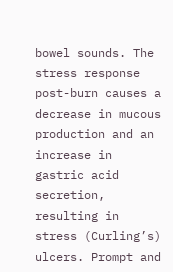bowel sounds. The stress response post-burn causes a decrease in mucous production and an increase in gastric acid secretion, resulting in stress (Curling’s) ulcers. Prompt and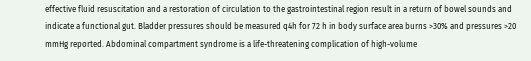effective fluid resuscitation and a restoration of circulation to the gastrointestinal region result in a return of bowel sounds and indicate a functional gut. Bladder pressures should be measured q4h for 72 h in body surface area burns >30% and pressures >20 mmHg reported. Abdominal compartment syndrome is a life-threatening complication of high-volume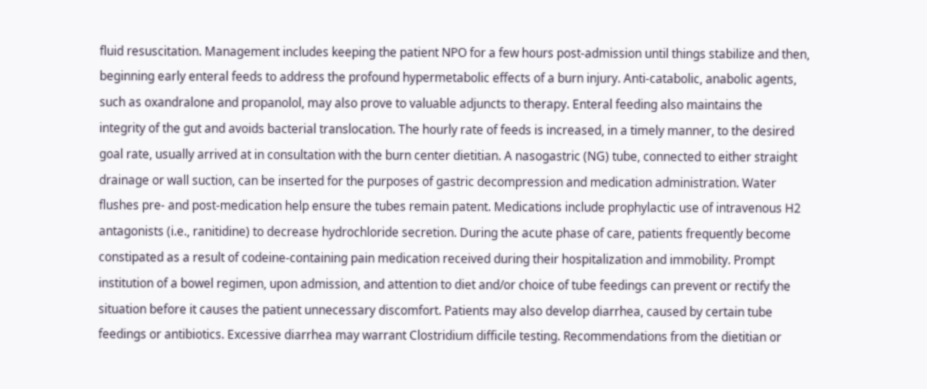fluid resuscitation. Management includes keeping the patient NPO for a few hours post-admission until things stabilize and then, beginning early enteral feeds to address the profound hypermetabolic effects of a burn injury. Anti-catabolic, anabolic agents, such as oxandralone and propanolol, may also prove to valuable adjuncts to therapy. Enteral feeding also maintains the integrity of the gut and avoids bacterial translocation. The hourly rate of feeds is increased, in a timely manner, to the desired goal rate, usually arrived at in consultation with the burn center dietitian. A nasogastric (NG) tube, connected to either straight drainage or wall suction, can be inserted for the purposes of gastric decompression and medication administration. Water flushes pre- and post-medication help ensure the tubes remain patent. Medications include prophylactic use of intravenous H2 antagonists (i.e., ranitidine) to decrease hydrochloride secretion. During the acute phase of care, patients frequently become constipated as a result of codeine-containing pain medication received during their hospitalization and immobility. Prompt institution of a bowel regimen, upon admission, and attention to diet and/or choice of tube feedings can prevent or rectify the situation before it causes the patient unnecessary discomfort. Patients may also develop diarrhea, caused by certain tube feedings or antibiotics. Excessive diarrhea may warrant Clostridium difficile testing. Recommendations from the dietitian or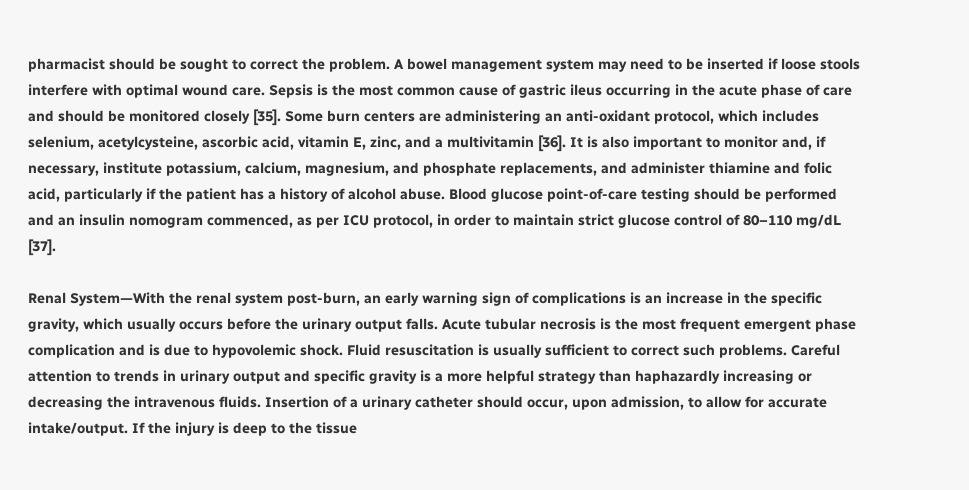pharmacist should be sought to correct the problem. A bowel management system may need to be inserted if loose stools interfere with optimal wound care. Sepsis is the most common cause of gastric ileus occurring in the acute phase of care and should be monitored closely [35]. Some burn centers are administering an anti-oxidant protocol, which includes selenium, acetylcysteine, ascorbic acid, vitamin E, zinc, and a multivitamin [36]. It is also important to monitor and, if necessary, institute potassium, calcium, magnesium, and phosphate replacements, and administer thiamine and folic acid, particularly if the patient has a history of alcohol abuse. Blood glucose point-of-care testing should be performed and an insulin nomogram commenced, as per ICU protocol, in order to maintain strict glucose control of 80–110 mg/dL [37].

Renal System—With the renal system post-burn, an early warning sign of complications is an increase in the specific gravity, which usually occurs before the urinary output falls. Acute tubular necrosis is the most frequent emergent phase complication and is due to hypovolemic shock. Fluid resuscitation is usually sufficient to correct such problems. Careful attention to trends in urinary output and specific gravity is a more helpful strategy than haphazardly increasing or decreasing the intravenous fluids. Insertion of a urinary catheter should occur, upon admission, to allow for accurate intake/output. If the injury is deep to the tissue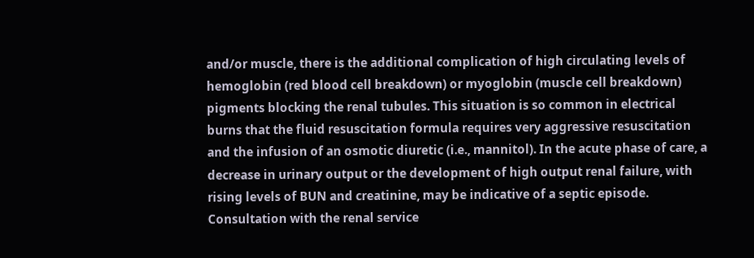and/or muscle, there is the additional complication of high circulating levels of hemoglobin (red blood cell breakdown) or myoglobin (muscle cell breakdown) pigments blocking the renal tubules. This situation is so common in electrical burns that the fluid resuscitation formula requires very aggressive resuscitation and the infusion of an osmotic diuretic (i.e., mannitol). In the acute phase of care, a decrease in urinary output or the development of high output renal failure, with rising levels of BUN and creatinine, may be indicative of a septic episode. Consultation with the renal service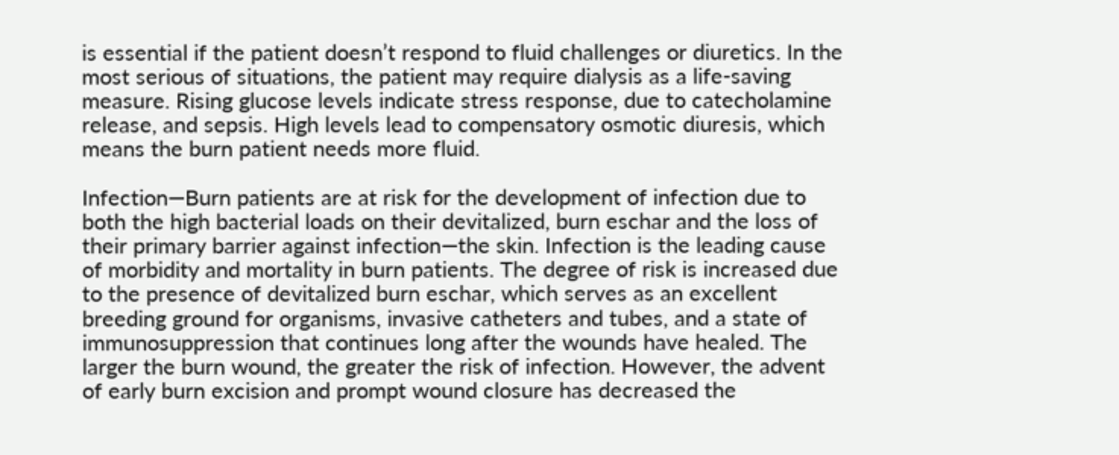is essential if the patient doesn’t respond to fluid challenges or diuretics. In the most serious of situations, the patient may require dialysis as a life-saving measure. Rising glucose levels indicate stress response, due to catecholamine release, and sepsis. High levels lead to compensatory osmotic diuresis, which means the burn patient needs more fluid.

Infection—Burn patients are at risk for the development of infection due to both the high bacterial loads on their devitalized, burn eschar and the loss of their primary barrier against infection—the skin. Infection is the leading cause of morbidity and mortality in burn patients. The degree of risk is increased due to the presence of devitalized burn eschar, which serves as an excellent breeding ground for organisms, invasive catheters and tubes, and a state of immunosuppression that continues long after the wounds have healed. The larger the burn wound, the greater the risk of infection. However, the advent of early burn excision and prompt wound closure has decreased the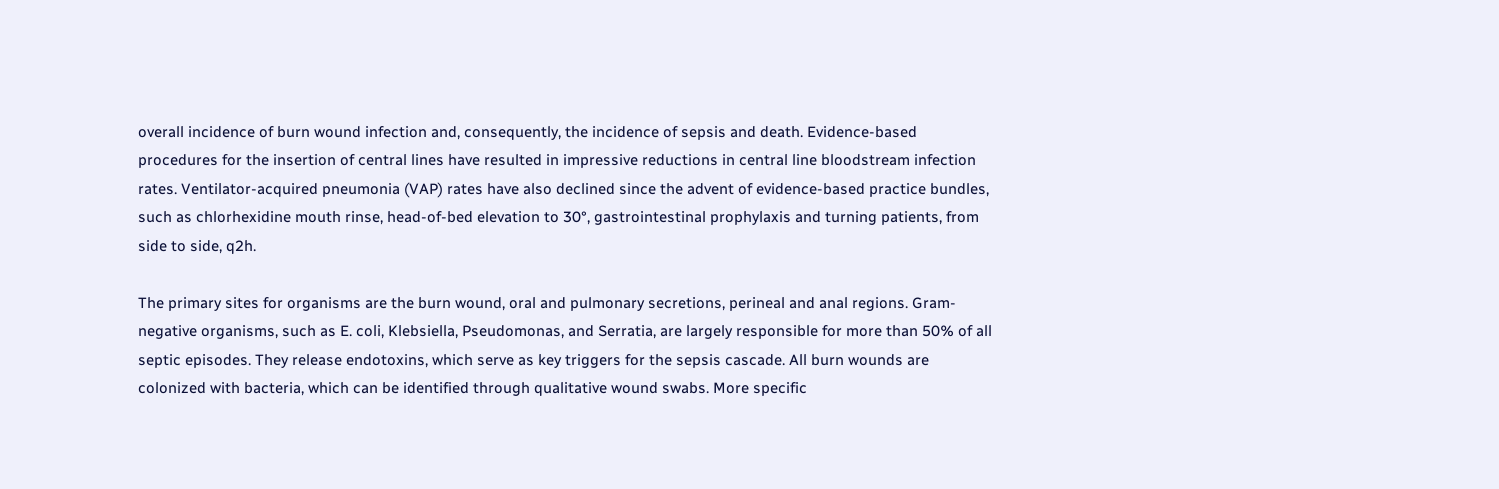overall incidence of burn wound infection and, consequently, the incidence of sepsis and death. Evidence-based procedures for the insertion of central lines have resulted in impressive reductions in central line bloodstream infection rates. Ventilator-acquired pneumonia (VAP) rates have also declined since the advent of evidence-based practice bundles, such as chlorhexidine mouth rinse, head-of-bed elevation to 30°, gastrointestinal prophylaxis and turning patients, from side to side, q2h.

The primary sites for organisms are the burn wound, oral and pulmonary secretions, perineal and anal regions. Gram-negative organisms, such as E. coli, Klebsiella, Pseudomonas, and Serratia, are largely responsible for more than 50% of all septic episodes. They release endotoxins, which serve as key triggers for the sepsis cascade. All burn wounds are colonized with bacteria, which can be identified through qualitative wound swabs. More specific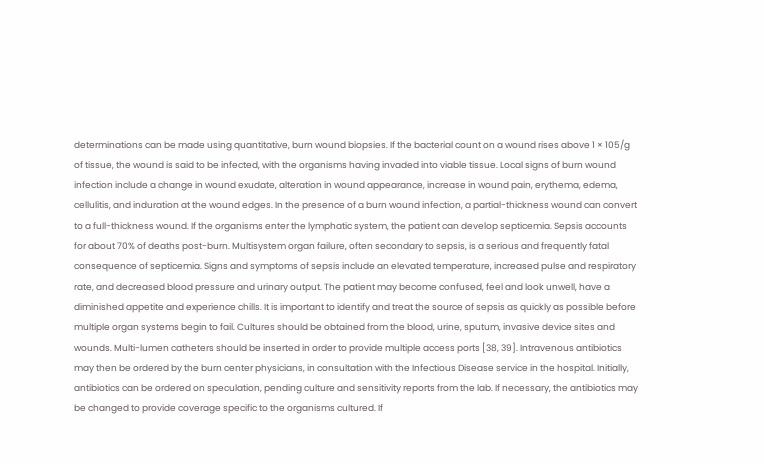determinations can be made using quantitative, burn wound biopsies. If the bacterial count on a wound rises above 1 × 105/g of tissue, the wound is said to be infected, with the organisms having invaded into viable tissue. Local signs of burn wound infection include a change in wound exudate, alteration in wound appearance, increase in wound pain, erythema, edema, cellulitis, and induration at the wound edges. In the presence of a burn wound infection, a partial-thickness wound can convert to a full-thickness wound. If the organisms enter the lymphatic system, the patient can develop septicemia. Sepsis accounts for about 70% of deaths post-burn. Multisystem organ failure, often secondary to sepsis, is a serious and frequently fatal consequence of septicemia. Signs and symptoms of sepsis include an elevated temperature, increased pulse and respiratory rate, and decreased blood pressure and urinary output. The patient may become confused, feel and look unwell, have a diminished appetite and experience chills. It is important to identify and treat the source of sepsis as quickly as possible before multiple organ systems begin to fail. Cultures should be obtained from the blood, urine, sputum, invasive device sites and wounds. Multi-lumen catheters should be inserted in order to provide multiple access ports [38, 39]. Intravenous antibiotics may then be ordered by the burn center physicians, in consultation with the Infectious Disease service in the hospital. Initially, antibiotics can be ordered on speculation, pending culture and sensitivity reports from the lab. If necessary, the antibiotics may be changed to provide coverage specific to the organisms cultured. If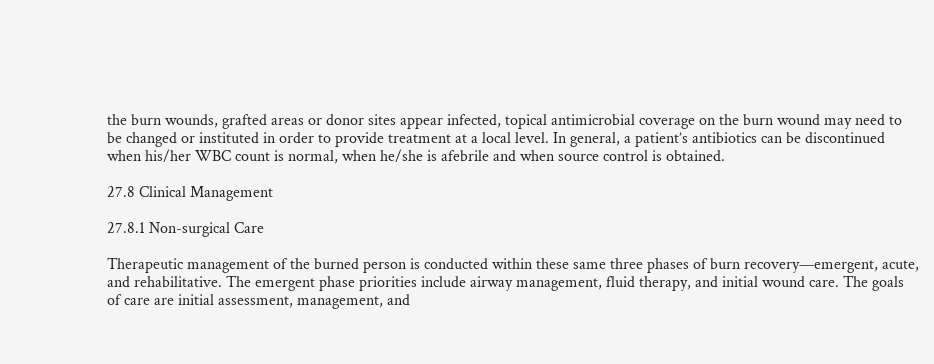the burn wounds, grafted areas or donor sites appear infected, topical antimicrobial coverage on the burn wound may need to be changed or instituted in order to provide treatment at a local level. In general, a patient’s antibiotics can be discontinued when his/her WBC count is normal, when he/she is afebrile and when source control is obtained.

27.8 Clinical Management

27.8.1 Non-surgical Care

Therapeutic management of the burned person is conducted within these same three phases of burn recovery—emergent, acute, and rehabilitative. The emergent phase priorities include airway management, fluid therapy, and initial wound care. The goals of care are initial assessment, management, and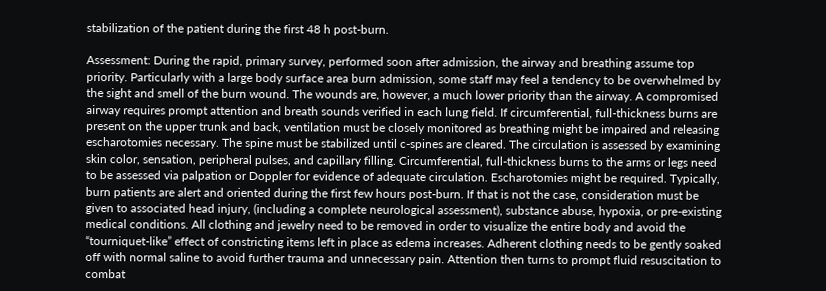stabilization of the patient during the first 48 h post-burn.

Assessment: During the rapid, primary survey, performed soon after admission, the airway and breathing assume top priority. Particularly with a large body surface area burn admission, some staff may feel a tendency to be overwhelmed by the sight and smell of the burn wound. The wounds are, however, a much lower priority than the airway. A compromised airway requires prompt attention and breath sounds verified in each lung field. If circumferential, full-thickness burns are present on the upper trunk and back, ventilation must be closely monitored as breathing might be impaired and releasing escharotomies necessary. The spine must be stabilized until c-spines are cleared. The circulation is assessed by examining skin color, sensation, peripheral pulses, and capillary filling. Circumferential, full-thickness burns to the arms or legs need to be assessed via palpation or Doppler for evidence of adequate circulation. Escharotomies might be required. Typically, burn patients are alert and oriented during the first few hours post-burn. If that is not the case, consideration must be given to associated head injury, (including a complete neurological assessment), substance abuse, hypoxia, or pre-existing medical conditions. All clothing and jewelry need to be removed in order to visualize the entire body and avoid the “tourniquet-like” effect of constricting items left in place as edema increases. Adherent clothing needs to be gently soaked off with normal saline to avoid further trauma and unnecessary pain. Attention then turns to prompt fluid resuscitation to combat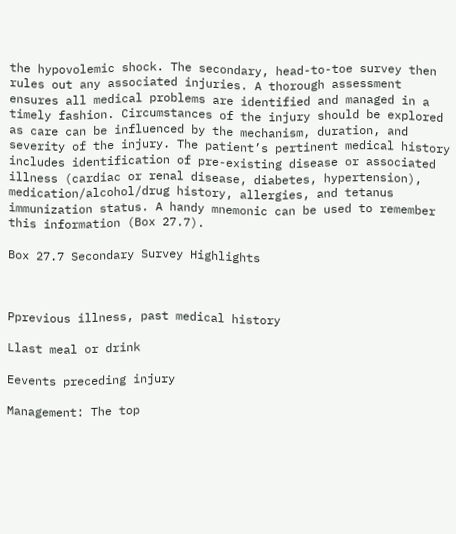the hypovolemic shock. The secondary, head-to-toe survey then rules out any associated injuries. A thorough assessment ensures all medical problems are identified and managed in a timely fashion. Circumstances of the injury should be explored as care can be influenced by the mechanism, duration, and severity of the injury. The patient’s pertinent medical history includes identification of pre-existing disease or associated illness (cardiac or renal disease, diabetes, hypertension), medication/alcohol/drug history, allergies, and tetanus immunization status. A handy mnemonic can be used to remember this information (Box 27.7).

Box 27.7 Secondary Survey Highlights



Pprevious illness, past medical history

Llast meal or drink

Eevents preceding injury

Management: The top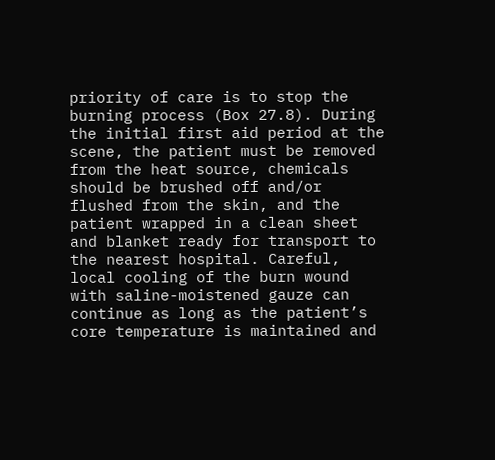priority of care is to stop the burning process (Box 27.8). During the initial first aid period at the scene, the patient must be removed from the heat source, chemicals should be brushed off and/or flushed from the skin, and the patient wrapped in a clean sheet and blanket ready for transport to the nearest hospital. Careful, local cooling of the burn wound with saline-moistened gauze can continue as long as the patient’s core temperature is maintained and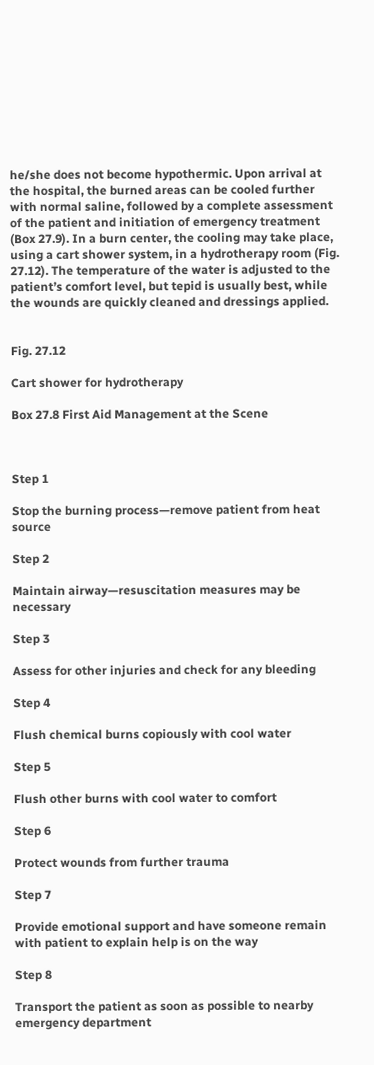he/she does not become hypothermic. Upon arrival at the hospital, the burned areas can be cooled further with normal saline, followed by a complete assessment of the patient and initiation of emergency treatment (Box 27.9). In a burn center, the cooling may take place, using a cart shower system, in a hydrotherapy room (Fig. 27.12). The temperature of the water is adjusted to the patient’s comfort level, but tepid is usually best, while the wounds are quickly cleaned and dressings applied.


Fig. 27.12

Cart shower for hydrotherapy

Box 27.8 First Aid Management at the Scene



Step 1

Stop the burning process—remove patient from heat source

Step 2

Maintain airway—resuscitation measures may be necessary

Step 3

Assess for other injuries and check for any bleeding

Step 4

Flush chemical burns copiously with cool water

Step 5

Flush other burns with cool water to comfort

Step 6

Protect wounds from further trauma

Step 7

Provide emotional support and have someone remain with patient to explain help is on the way

Step 8

Transport the patient as soon as possible to nearby emergency department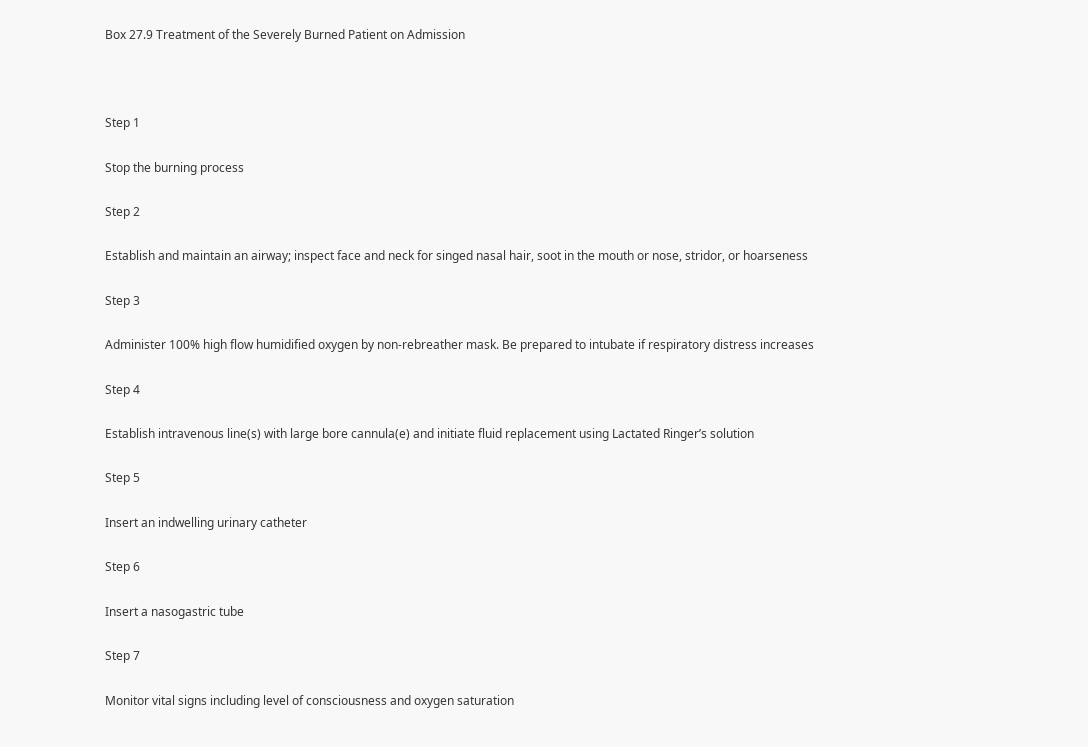Box 27.9 Treatment of the Severely Burned Patient on Admission



Step 1

Stop the burning process

Step 2

Establish and maintain an airway; inspect face and neck for singed nasal hair, soot in the mouth or nose, stridor, or hoarseness

Step 3

Administer 100% high flow humidified oxygen by non-rebreather mask. Be prepared to intubate if respiratory distress increases

Step 4

Establish intravenous line(s) with large bore cannula(e) and initiate fluid replacement using Lactated Ringer’s solution

Step 5

Insert an indwelling urinary catheter

Step 6

Insert a nasogastric tube

Step 7

Monitor vital signs including level of consciousness and oxygen saturation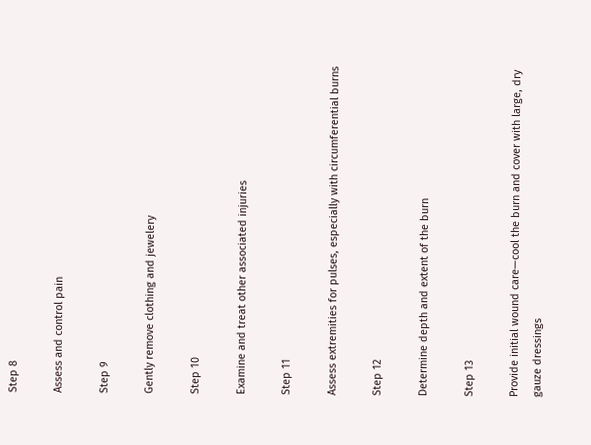Step 8

Assess and control pain

Step 9

Gently remove clothing and jewelery

Step 10

Examine and treat other associated injuries

Step 11

Assess extremities for pulses, especially with circumferential burns

Step 12

Determine depth and extent of the burn

Step 13

Provide initial wound care—cool the burn and cover with large, dry gauze dressings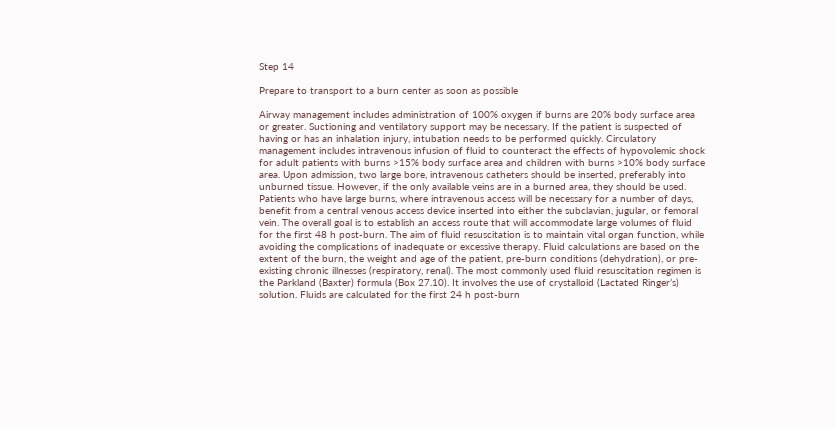Step 14

Prepare to transport to a burn center as soon as possible

Airway management includes administration of 100% oxygen if burns are 20% body surface area or greater. Suctioning and ventilatory support may be necessary. If the patient is suspected of having or has an inhalation injury, intubation needs to be performed quickly. Circulatory management includes intravenous infusion of fluid to counteract the effects of hypovolemic shock for adult patients with burns >15% body surface area and children with burns >10% body surface area. Upon admission, two large bore, intravenous catheters should be inserted, preferably into unburned tissue. However, if the only available veins are in a burned area, they should be used. Patients who have large burns, where intravenous access will be necessary for a number of days, benefit from a central venous access device inserted into either the subclavian, jugular, or femoral vein. The overall goal is to establish an access route that will accommodate large volumes of fluid for the first 48 h post-burn. The aim of fluid resuscitation is to maintain vital organ function, while avoiding the complications of inadequate or excessive therapy. Fluid calculations are based on the extent of the burn, the weight and age of the patient, pre-burn conditions (dehydration), or pre-existing chronic illnesses (respiratory, renal). The most commonly used fluid resuscitation regimen is the Parkland (Baxter) formula (Box 27.10). It involves the use of crystalloid (Lactated Ringer’s) solution. Fluids are calculated for the first 24 h post-burn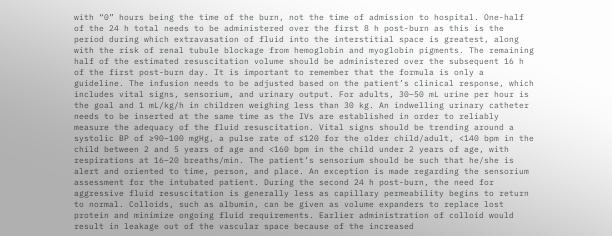with “0” hours being the time of the burn, not the time of admission to hospital. One-half of the 24 h total needs to be administered over the first 8 h post-burn as this is the period during which extravasation of fluid into the interstitial space is greatest, along with the risk of renal tubule blockage from hemoglobin and myoglobin pigments. The remaining half of the estimated resuscitation volume should be administered over the subsequent 16 h of the first post-burn day. It is important to remember that the formula is only a guideline. The infusion needs to be adjusted based on the patient’s clinical response, which includes vital signs, sensorium, and urinary output. For adults, 30–50 mL urine per hour is the goal and 1 mL/kg/h in children weighing less than 30 kg. An indwelling urinary catheter needs to be inserted at the same time as the IVs are established in order to reliably measure the adequacy of the fluid resuscitation. Vital signs should be trending around a systolic BP of ≥90–100 mgHg, a pulse rate of ≤120 for the older child/adult, <140 bpm in the child between 2 and 5 years of age and <160 bpm in the child under 2 years of age, with respirations at 16–20 breaths/min. The patient’s sensorium should be such that he/she is alert and oriented to time, person, and place. An exception is made regarding the sensorium assessment for the intubated patient. During the second 24 h post-burn, the need for aggressive fluid resuscitation is generally less as capillary permeability begins to return to normal. Colloids, such as albumin, can be given as volume expanders to replace lost protein and minimize ongoing fluid requirements. Earlier administration of colloid would result in leakage out of the vascular space because of the increased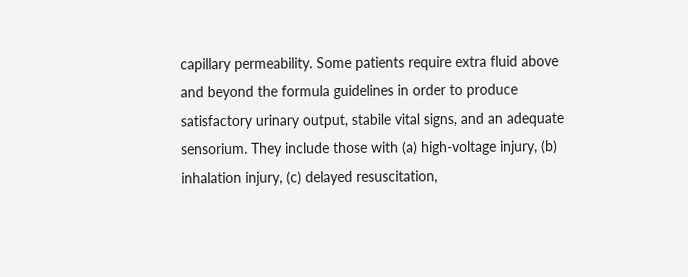capillary permeability. Some patients require extra fluid above and beyond the formula guidelines in order to produce satisfactory urinary output, stabile vital signs, and an adequate sensorium. They include those with (a) high-voltage injury, (b) inhalation injury, (c) delayed resuscitation,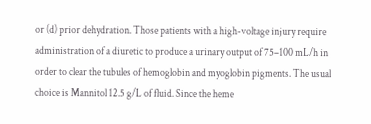or (d) prior dehydration. Those patients with a high-voltage injury require administration of a diuretic to produce a urinary output of 75–100 mL/h in order to clear the tubules of hemoglobin and myoglobin pigments. The usual choice is Mannitol 12.5 g/L of fluid. Since the heme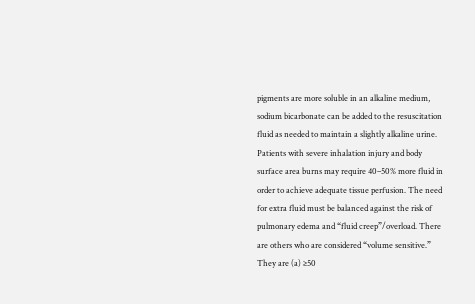pigments are more soluble in an alkaline medium, sodium bicarbonate can be added to the resuscitation fluid as needed to maintain a slightly alkaline urine. Patients with severe inhalation injury and body surface area burns may require 40–50% more fluid in order to achieve adequate tissue perfusion. The need for extra fluid must be balanced against the risk of pulmonary edema and “fluid creep”/overload. There are others who are considered “volume sensitive.” They are (a) ≥50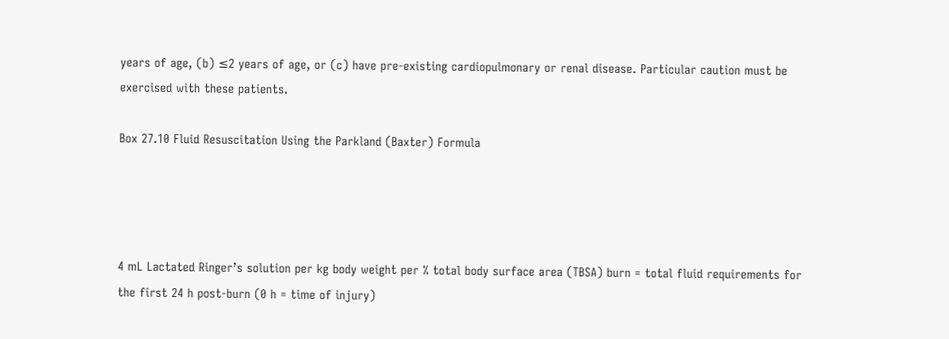years of age, (b) ≤2 years of age, or (c) have pre-existing cardiopulmonary or renal disease. Particular caution must be exercised with these patients.

Box 27.10 Fluid Resuscitation Using the Parkland (Baxter) Formula




4 mL Lactated Ringer’s solution per kg body weight per % total body surface area (TBSA) burn = total fluid requirements for the first 24 h post-burn (0 h = time of injury)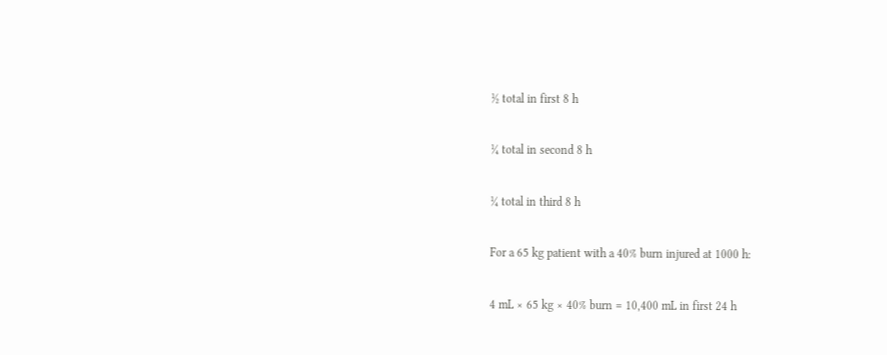½ total in first 8 h

¼ total in second 8 h

¼ total in third 8 h

For a 65 kg patient with a 40% burn injured at 1000 h:

4 mL × 65 kg × 40% burn = 10,400 mL in first 24 h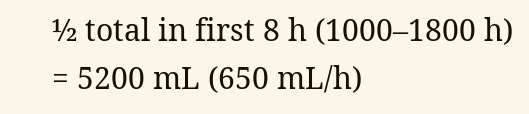½ total in first 8 h (1000–1800 h) = 5200 mL (650 mL/h)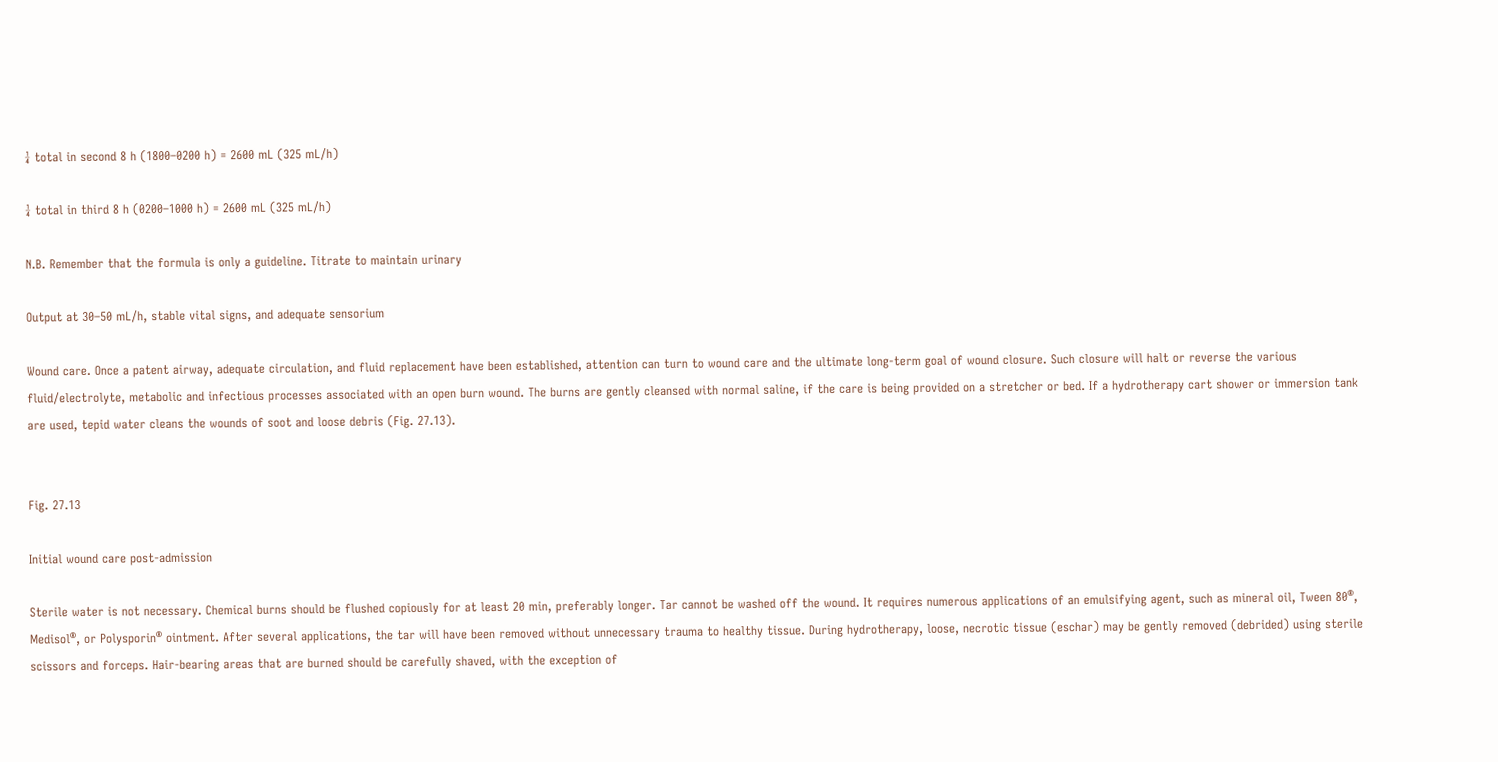¼ total in second 8 h (1800–0200 h) = 2600 mL (325 mL/h)

¼ total in third 8 h (0200–1000 h) = 2600 mL (325 mL/h)

N.B. Remember that the formula is only a guideline. Titrate to maintain urinary

Output at 30–50 mL/h, stable vital signs, and adequate sensorium

Wound care. Once a patent airway, adequate circulation, and fluid replacement have been established, attention can turn to wound care and the ultimate long-term goal of wound closure. Such closure will halt or reverse the various fluid/electrolyte, metabolic and infectious processes associated with an open burn wound. The burns are gently cleansed with normal saline, if the care is being provided on a stretcher or bed. If a hydrotherapy cart shower or immersion tank are used, tepid water cleans the wounds of soot and loose debris (Fig. 27.13).


Fig. 27.13

Initial wound care post-admission

Sterile water is not necessary. Chemical burns should be flushed copiously for at least 20 min, preferably longer. Tar cannot be washed off the wound. It requires numerous applications of an emulsifying agent, such as mineral oil, Tween 80®, Medisol®, or Polysporin® ointment. After several applications, the tar will have been removed without unnecessary trauma to healthy tissue. During hydrotherapy, loose, necrotic tissue (eschar) may be gently removed (debrided) using sterile scissors and forceps. Hair-bearing areas that are burned should be carefully shaved, with the exception of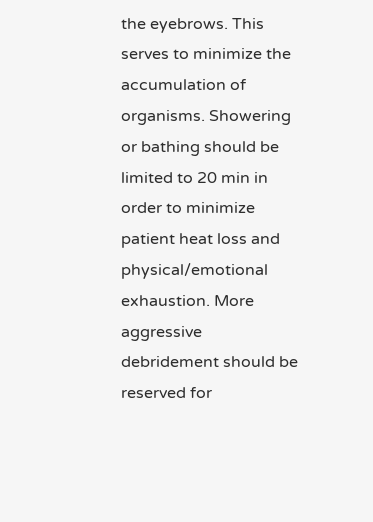the eyebrows. This serves to minimize the accumulation of organisms. Showering or bathing should be limited to 20 min in order to minimize patient heat loss and physical/emotional exhaustion. More aggressive debridement should be reserved for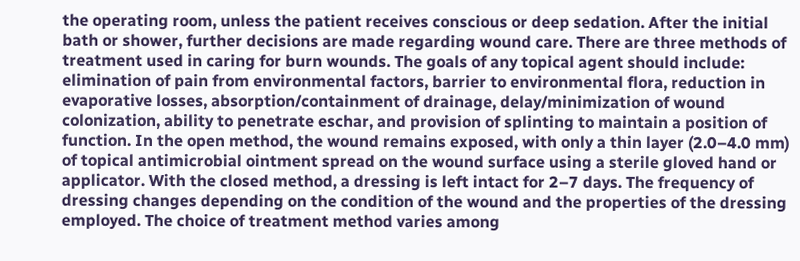the operating room, unless the patient receives conscious or deep sedation. After the initial bath or shower, further decisions are made regarding wound care. There are three methods of treatment used in caring for burn wounds. The goals of any topical agent should include: elimination of pain from environmental factors, barrier to environmental flora, reduction in evaporative losses, absorption/containment of drainage, delay/minimization of wound colonization, ability to penetrate eschar, and provision of splinting to maintain a position of function. In the open method, the wound remains exposed, with only a thin layer (2.0–4.0 mm) of topical antimicrobial ointment spread on the wound surface using a sterile gloved hand or applicator. With the closed method, a dressing is left intact for 2–7 days. The frequency of dressing changes depending on the condition of the wound and the properties of the dressing employed. The choice of treatment method varies among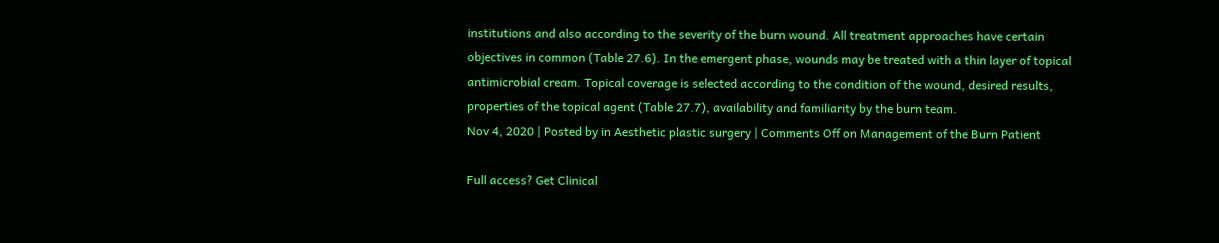institutions and also according to the severity of the burn wound. All treatment approaches have certain objectives in common (Table 27.6). In the emergent phase, wounds may be treated with a thin layer of topical antimicrobial cream. Topical coverage is selected according to the condition of the wound, desired results, properties of the topical agent (Table 27.7), availability and familiarity by the burn team.
Nov 4, 2020 | Posted by in Aesthetic plastic surgery | Comments Off on Management of the Burn Patient

Full access? Get Clinical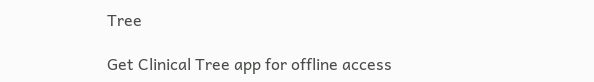Tree

Get Clinical Tree app for offline access